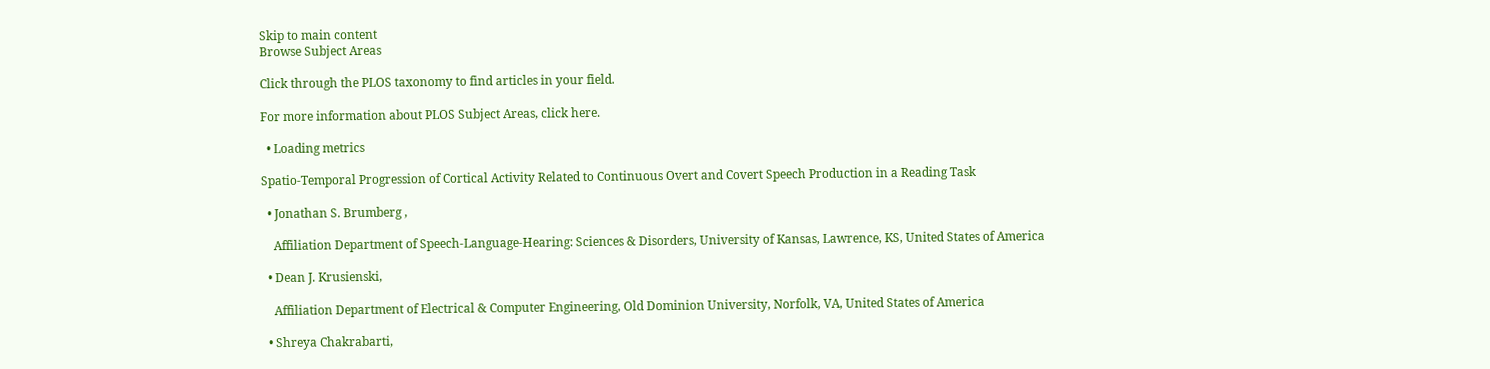Skip to main content
Browse Subject Areas

Click through the PLOS taxonomy to find articles in your field.

For more information about PLOS Subject Areas, click here.

  • Loading metrics

Spatio-Temporal Progression of Cortical Activity Related to Continuous Overt and Covert Speech Production in a Reading Task

  • Jonathan S. Brumberg ,

    Affiliation Department of Speech-Language-Hearing: Sciences & Disorders, University of Kansas, Lawrence, KS, United States of America

  • Dean J. Krusienski,

    Affiliation Department of Electrical & Computer Engineering, Old Dominion University, Norfolk, VA, United States of America

  • Shreya Chakrabarti,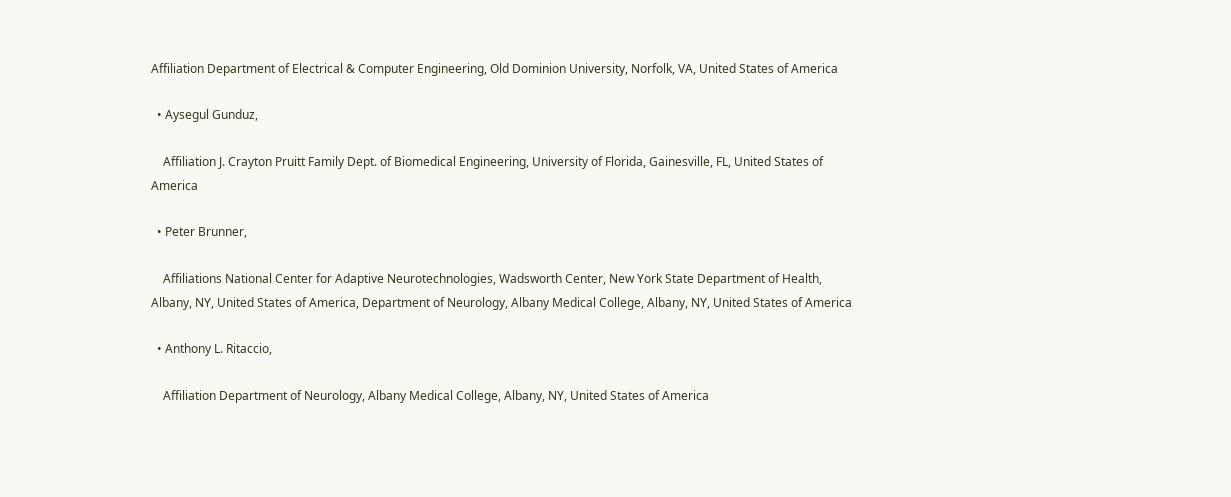Affiliation Department of Electrical & Computer Engineering, Old Dominion University, Norfolk, VA, United States of America

  • Aysegul Gunduz,

    Affiliation J. Crayton Pruitt Family Dept. of Biomedical Engineering, University of Florida, Gainesville, FL, United States of America

  • Peter Brunner,

    Affiliations National Center for Adaptive Neurotechnologies, Wadsworth Center, New York State Department of Health, Albany, NY, United States of America, Department of Neurology, Albany Medical College, Albany, NY, United States of America

  • Anthony L. Ritaccio,

    Affiliation Department of Neurology, Albany Medical College, Albany, NY, United States of America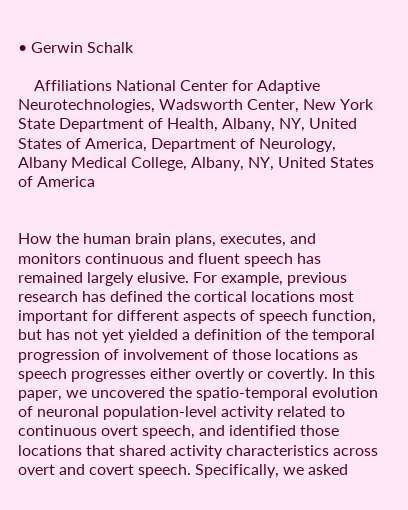• Gerwin Schalk

    Affiliations National Center for Adaptive Neurotechnologies, Wadsworth Center, New York State Department of Health, Albany, NY, United States of America, Department of Neurology, Albany Medical College, Albany, NY, United States of America


How the human brain plans, executes, and monitors continuous and fluent speech has remained largely elusive. For example, previous research has defined the cortical locations most important for different aspects of speech function, but has not yet yielded a definition of the temporal progression of involvement of those locations as speech progresses either overtly or covertly. In this paper, we uncovered the spatio-temporal evolution of neuronal population-level activity related to continuous overt speech, and identified those locations that shared activity characteristics across overt and covert speech. Specifically, we asked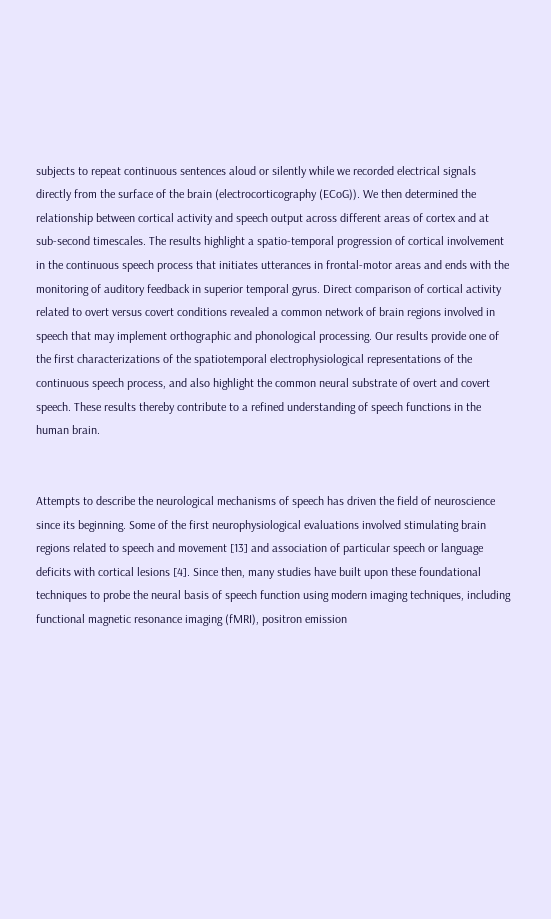subjects to repeat continuous sentences aloud or silently while we recorded electrical signals directly from the surface of the brain (electrocorticography (ECoG)). We then determined the relationship between cortical activity and speech output across different areas of cortex and at sub-second timescales. The results highlight a spatio-temporal progression of cortical involvement in the continuous speech process that initiates utterances in frontal-motor areas and ends with the monitoring of auditory feedback in superior temporal gyrus. Direct comparison of cortical activity related to overt versus covert conditions revealed a common network of brain regions involved in speech that may implement orthographic and phonological processing. Our results provide one of the first characterizations of the spatiotemporal electrophysiological representations of the continuous speech process, and also highlight the common neural substrate of overt and covert speech. These results thereby contribute to a refined understanding of speech functions in the human brain.


Attempts to describe the neurological mechanisms of speech has driven the field of neuroscience since its beginning. Some of the first neurophysiological evaluations involved stimulating brain regions related to speech and movement [13] and association of particular speech or language deficits with cortical lesions [4]. Since then, many studies have built upon these foundational techniques to probe the neural basis of speech function using modern imaging techniques, including functional magnetic resonance imaging (fMRI), positron emission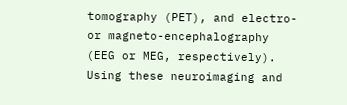tomography (PET), and electro- or magneto-encephalography (EEG or MEG, respectively). Using these neuroimaging and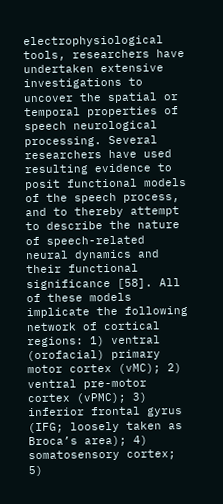electrophysiological tools, researchers have undertaken extensive investigations to uncover the spatial or temporal properties of speech neurological processing. Several researchers have used resulting evidence to posit functional models of the speech process, and to thereby attempt to describe the nature of speech-related neural dynamics and their functional significance [58]. All of these models implicate the following network of cortical regions: 1) ventral (orofacial) primary motor cortex (vMC); 2) ventral pre-motor cortex (vPMC); 3) inferior frontal gyrus (IFG; loosely taken as Broca’s area); 4) somatosensory cortex; 5)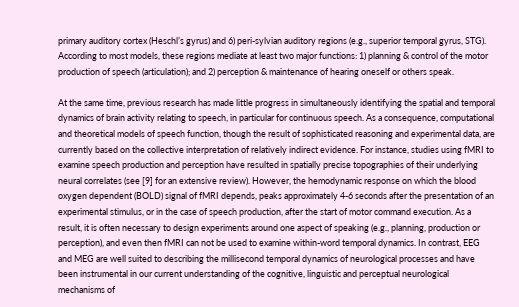primary auditory cortex (Heschl’s gyrus) and 6) peri-sylvian auditory regions (e.g., superior temporal gyrus, STG). According to most models, these regions mediate at least two major functions: 1) planning & control of the motor production of speech (articulation); and 2) perception & maintenance of hearing oneself or others speak.

At the same time, previous research has made little progress in simultaneously identifying the spatial and temporal dynamics of brain activity relating to speech, in particular for continuous speech. As a consequence, computational and theoretical models of speech function, though the result of sophisticated reasoning and experimental data, are currently based on the collective interpretation of relatively indirect evidence. For instance, studies using fMRI to examine speech production and perception have resulted in spatially precise topographies of their underlying neural correlates (see [9] for an extensive review). However, the hemodynamic response on which the blood oxygen dependent (BOLD) signal of fMRI depends, peaks approximately 4-6 seconds after the presentation of an experimental stimulus, or in the case of speech production, after the start of motor command execution. As a result, it is often necessary to design experiments around one aspect of speaking (e.g., planning, production or perception), and even then fMRI can not be used to examine within-word temporal dynamics. In contrast, EEG and MEG are well suited to describing the millisecond temporal dynamics of neurological processes and have been instrumental in our current understanding of the cognitive, linguistic and perceptual neurological mechanisms of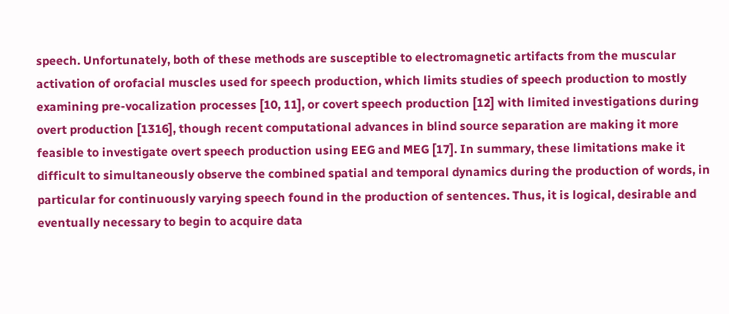speech. Unfortunately, both of these methods are susceptible to electromagnetic artifacts from the muscular activation of orofacial muscles used for speech production, which limits studies of speech production to mostly examining pre-vocalization processes [10, 11], or covert speech production [12] with limited investigations during overt production [1316], though recent computational advances in blind source separation are making it more feasible to investigate overt speech production using EEG and MEG [17]. In summary, these limitations make it difficult to simultaneously observe the combined spatial and temporal dynamics during the production of words, in particular for continuously varying speech found in the production of sentences. Thus, it is logical, desirable and eventually necessary to begin to acquire data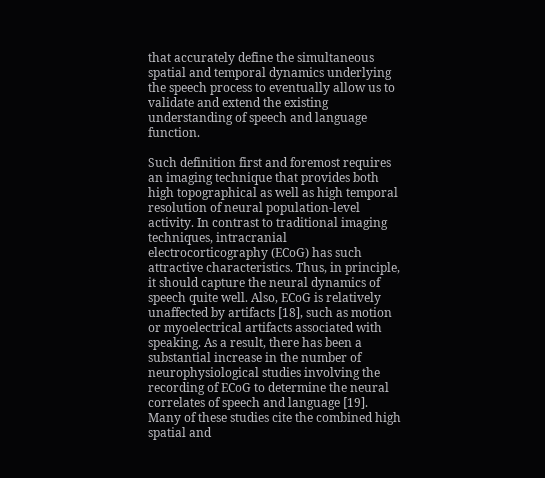that accurately define the simultaneous spatial and temporal dynamics underlying the speech process to eventually allow us to validate and extend the existing understanding of speech and language function.

Such definition first and foremost requires an imaging technique that provides both high topographical as well as high temporal resolution of neural population-level activity. In contrast to traditional imaging techniques, intracranial electrocorticography (ECoG) has such attractive characteristics. Thus, in principle, it should capture the neural dynamics of speech quite well. Also, ECoG is relatively unaffected by artifacts [18], such as motion or myoelectrical artifacts associated with speaking. As a result, there has been a substantial increase in the number of neurophysiological studies involving the recording of ECoG to determine the neural correlates of speech and language [19]. Many of these studies cite the combined high spatial and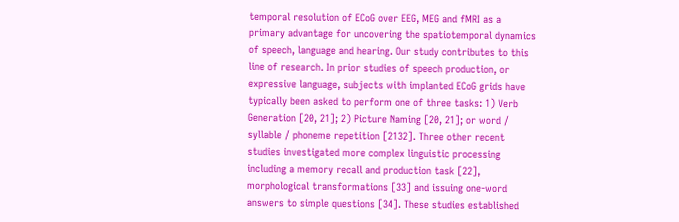temporal resolution of ECoG over EEG, MEG and fMRI as a primary advantage for uncovering the spatiotemporal dynamics of speech, language and hearing. Our study contributes to this line of research. In prior studies of speech production, or expressive language, subjects with implanted ECoG grids have typically been asked to perform one of three tasks: 1) Verb Generation [20, 21]; 2) Picture Naming [20, 21]; or word / syllable / phoneme repetition [2132]. Three other recent studies investigated more complex linguistic processing including a memory recall and production task [22], morphological transformations [33] and issuing one-word answers to simple questions [34]. These studies established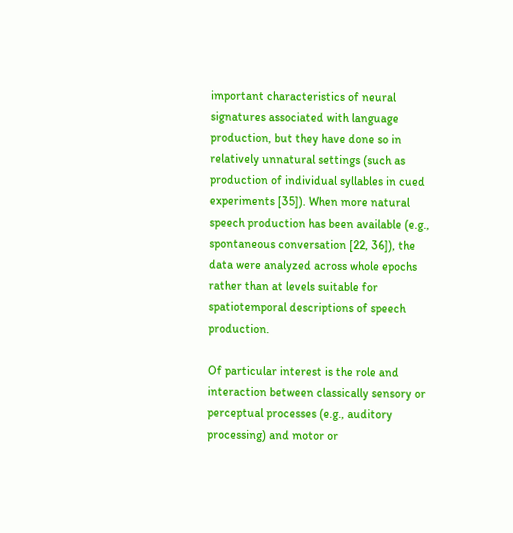important characteristics of neural signatures associated with language production, but they have done so in relatively unnatural settings (such as production of individual syllables in cued experiments [35]). When more natural speech production has been available (e.g., spontaneous conversation [22, 36]), the data were analyzed across whole epochs rather than at levels suitable for spatiotemporal descriptions of speech production.

Of particular interest is the role and interaction between classically sensory or perceptual processes (e.g., auditory processing) and motor or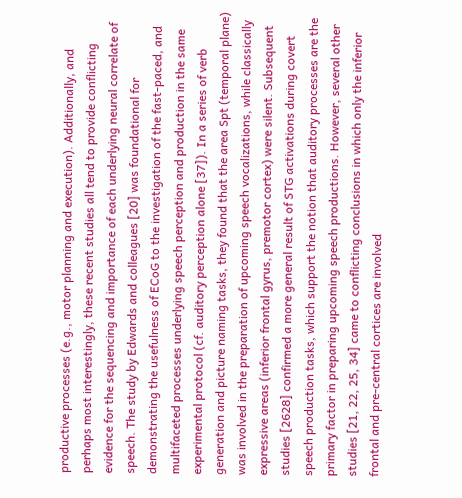productive processes (e.g., motor planning and execution). Additionally, and perhaps most interestingly, these recent studies all tend to provide conflicting evidence for the sequencing and importance of each underlying neural correlate of speech. The study by Edwards and colleagues [20] was foundational for demonstrating the usefulness of ECoG to the investigation of the fast-paced, and multifaceted processes underlying speech perception and production in the same experimental protocol (cf. auditory perception alone [37]). In a series of verb generation and picture naming tasks, they found that the area Spt (temporal plane) was involved in the preparation of upcoming speech vocalizations, while classically expressive areas (inferior frontal gyrus, premotor cortex) were silent. Subsequent studies [2628] confirmed a more general result of STG activations during covert speech production tasks, which support the notion that auditory processes are the primary factor in preparing upcoming speech productions. However, several other studies [21, 22, 25, 34] came to conflicting conclusions in which only the inferior frontal and pre-central cortices are involved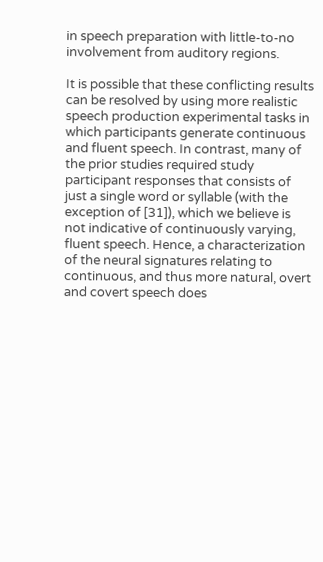in speech preparation with little-to-no involvement from auditory regions.

It is possible that these conflicting results can be resolved by using more realistic speech production experimental tasks in which participants generate continuous and fluent speech. In contrast, many of the prior studies required study participant responses that consists of just a single word or syllable (with the exception of [31]), which we believe is not indicative of continuously varying, fluent speech. Hence, a characterization of the neural signatures relating to continuous, and thus more natural, overt and covert speech does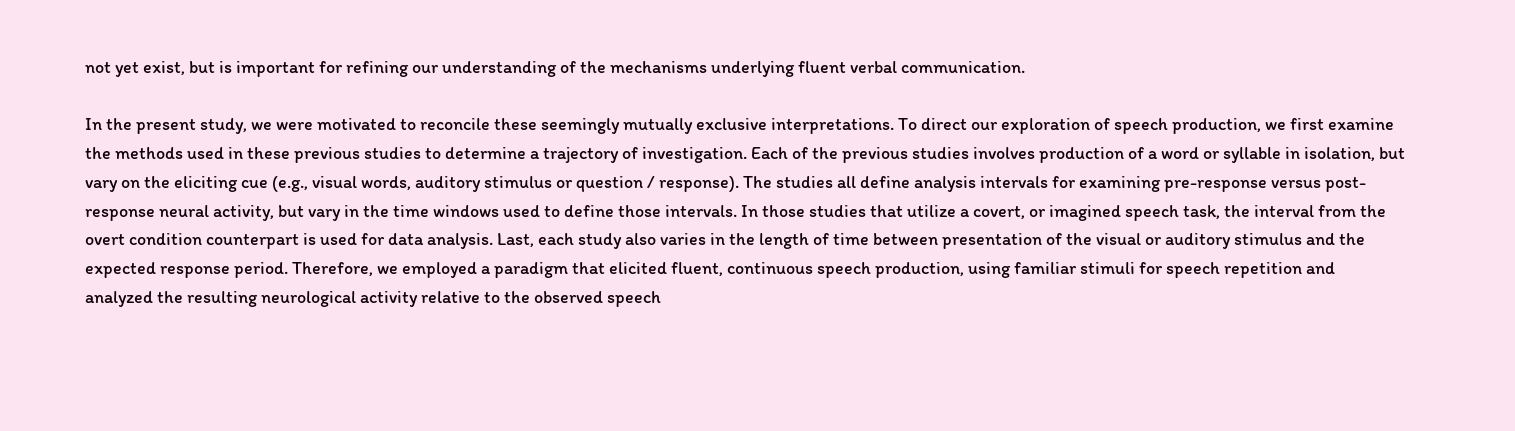not yet exist, but is important for refining our understanding of the mechanisms underlying fluent verbal communication.

In the present study, we were motivated to reconcile these seemingly mutually exclusive interpretations. To direct our exploration of speech production, we first examine the methods used in these previous studies to determine a trajectory of investigation. Each of the previous studies involves production of a word or syllable in isolation, but vary on the eliciting cue (e.g., visual words, auditory stimulus or question / response). The studies all define analysis intervals for examining pre-response versus post-response neural activity, but vary in the time windows used to define those intervals. In those studies that utilize a covert, or imagined speech task, the interval from the overt condition counterpart is used for data analysis. Last, each study also varies in the length of time between presentation of the visual or auditory stimulus and the expected response period. Therefore, we employed a paradigm that elicited fluent, continuous speech production, using familiar stimuli for speech repetition and analyzed the resulting neurological activity relative to the observed speech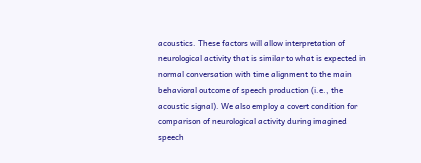acoustics. These factors will allow interpretation of neurological activity that is similar to what is expected in normal conversation with time alignment to the main behavioral outcome of speech production (i.e., the acoustic signal). We also employ a covert condition for comparison of neurological activity during imagined speech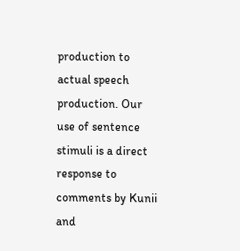production to actual speech production. Our use of sentence stimuli is a direct response to comments by Kunii and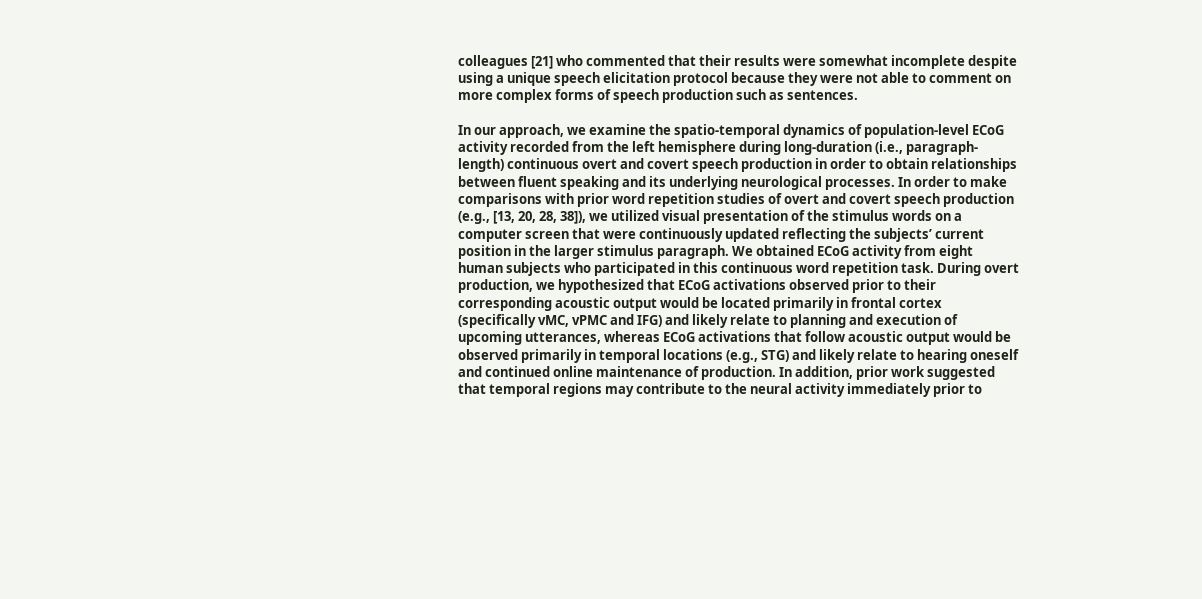colleagues [21] who commented that their results were somewhat incomplete despite using a unique speech elicitation protocol because they were not able to comment on more complex forms of speech production such as sentences.

In our approach, we examine the spatio-temporal dynamics of population-level ECoG activity recorded from the left hemisphere during long-duration (i.e., paragraph-length) continuous overt and covert speech production in order to obtain relationships between fluent speaking and its underlying neurological processes. In order to make comparisons with prior word repetition studies of overt and covert speech production (e.g., [13, 20, 28, 38]), we utilized visual presentation of the stimulus words on a computer screen that were continuously updated reflecting the subjects’ current position in the larger stimulus paragraph. We obtained ECoG activity from eight human subjects who participated in this continuous word repetition task. During overt production, we hypothesized that ECoG activations observed prior to their corresponding acoustic output would be located primarily in frontal cortex (specifically vMC, vPMC and IFG) and likely relate to planning and execution of upcoming utterances, whereas ECoG activations that follow acoustic output would be observed primarily in temporal locations (e.g., STG) and likely relate to hearing oneself and continued online maintenance of production. In addition, prior work suggested that temporal regions may contribute to the neural activity immediately prior to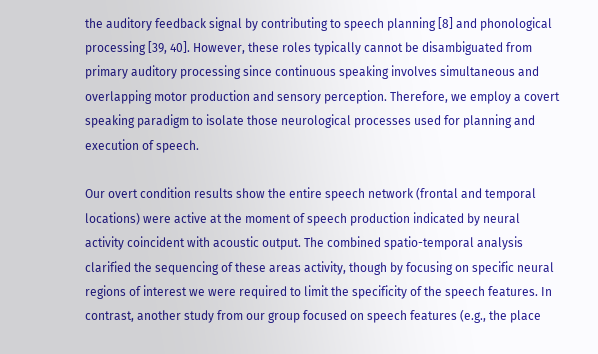the auditory feedback signal by contributing to speech planning [8] and phonological processing [39, 40]. However, these roles typically cannot be disambiguated from primary auditory processing since continuous speaking involves simultaneous and overlapping motor production and sensory perception. Therefore, we employ a covert speaking paradigm to isolate those neurological processes used for planning and execution of speech.

Our overt condition results show the entire speech network (frontal and temporal locations) were active at the moment of speech production indicated by neural activity coincident with acoustic output. The combined spatio-temporal analysis clarified the sequencing of these areas activity, though by focusing on specific neural regions of interest we were required to limit the specificity of the speech features. In contrast, another study from our group focused on speech features (e.g., the place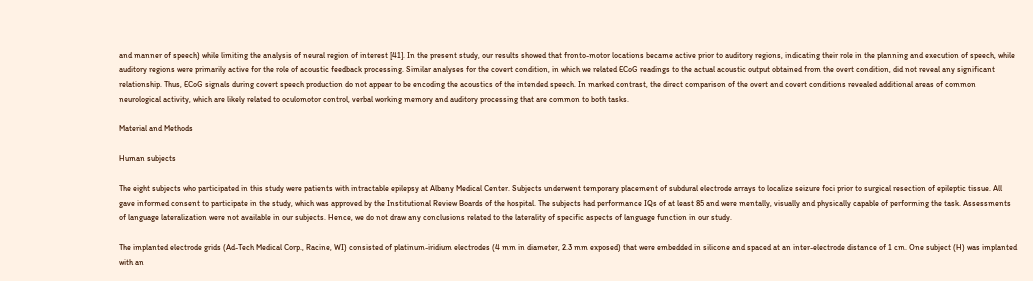and manner of speech) while limiting the analysis of neural region of interest [41]. In the present study, our results showed that fronto-motor locations became active prior to auditory regions, indicating their role in the planning and execution of speech, while auditory regions were primarily active for the role of acoustic feedback processing. Similar analyses for the covert condition, in which we related ECoG readings to the actual acoustic output obtained from the overt condition, did not reveal any significant relationship. Thus, ECoG signals during covert speech production do not appear to be encoding the acoustics of the intended speech. In marked contrast, the direct comparison of the overt and covert conditions revealed additional areas of common neurological activity, which are likely related to oculomotor control, verbal working memory and auditory processing that are common to both tasks.

Material and Methods

Human subjects

The eight subjects who participated in this study were patients with intractable epilepsy at Albany Medical Center. Subjects underwent temporary placement of subdural electrode arrays to localize seizure foci prior to surgical resection of epileptic tissue. All gave informed consent to participate in the study, which was approved by the Institutional Review Boards of the hospital. The subjects had performance IQs of at least 85 and were mentally, visually and physically capable of performing the task. Assessments of language lateralization were not available in our subjects. Hence, we do not draw any conclusions related to the laterality of specific aspects of language function in our study.

The implanted electrode grids (Ad-Tech Medical Corp., Racine, WI) consisted of platinum-iridium electrodes (4 mm in diameter, 2.3 mm exposed) that were embedded in silicone and spaced at an inter-electrode distance of 1 cm. One subject (H) was implanted with an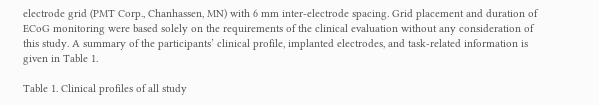electrode grid (PMT Corp., Chanhassen, MN) with 6 mm inter-electrode spacing. Grid placement and duration of ECoG monitoring were based solely on the requirements of the clinical evaluation without any consideration of this study. A summary of the participants’ clinical profile, implanted electrodes, and task-related information is given in Table 1.

Table 1. Clinical profiles of all study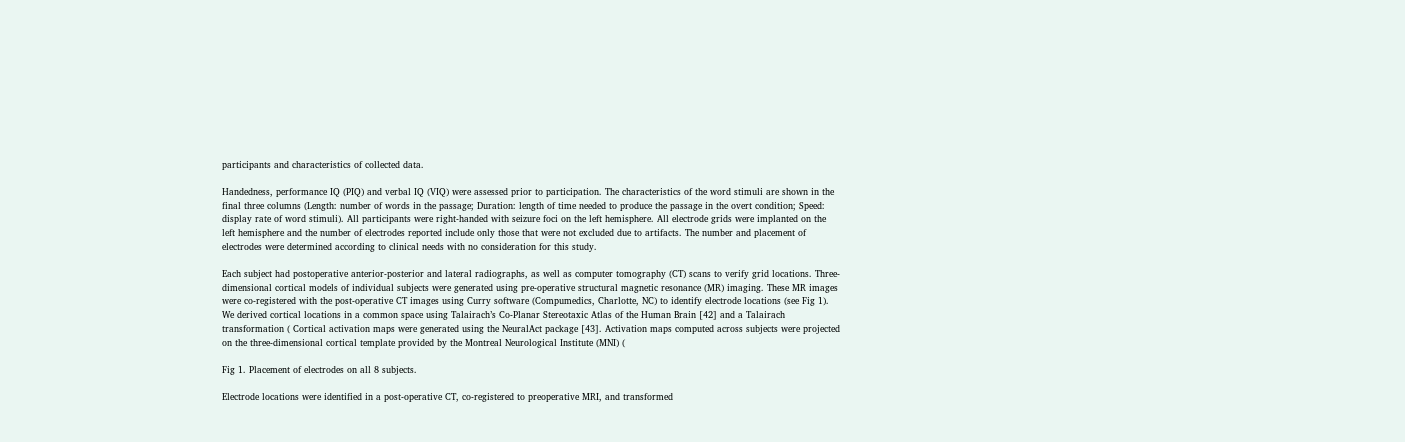participants and characteristics of collected data.

Handedness, performance IQ (PIQ) and verbal IQ (VIQ) were assessed prior to participation. The characteristics of the word stimuli are shown in the final three columns (Length: number of words in the passage; Duration: length of time needed to produce the passage in the overt condition; Speed: display rate of word stimuli). All participants were right-handed with seizure foci on the left hemisphere. All electrode grids were implanted on the left hemisphere and the number of electrodes reported include only those that were not excluded due to artifacts. The number and placement of electrodes were determined according to clinical needs with no consideration for this study.

Each subject had postoperative anterior-posterior and lateral radiographs, as well as computer tomography (CT) scans to verify grid locations. Three-dimensional cortical models of individual subjects were generated using pre-operative structural magnetic resonance (MR) imaging. These MR images were co-registered with the post-operative CT images using Curry software (Compumedics, Charlotte, NC) to identify electrode locations (see Fig 1). We derived cortical locations in a common space using Talairach’s Co-Planar Stereotaxic Atlas of the Human Brain [42] and a Talairach transformation ( Cortical activation maps were generated using the NeuralAct package [43]. Activation maps computed across subjects were projected on the three-dimensional cortical template provided by the Montreal Neurological Institute (MNI) (

Fig 1. Placement of electrodes on all 8 subjects.

Electrode locations were identified in a post-operative CT, co-registered to preoperative MRI, and transformed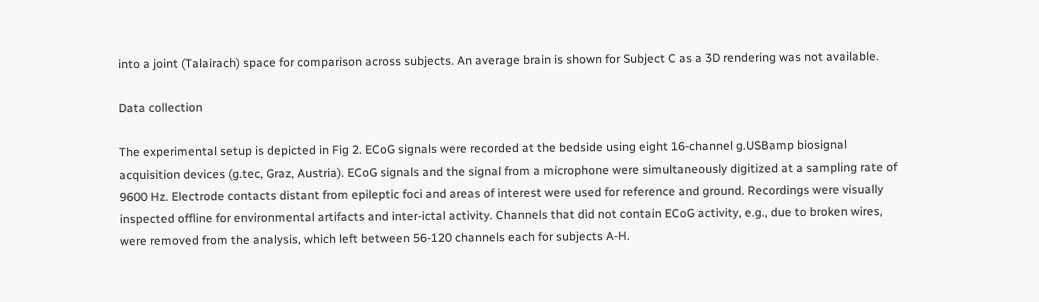into a joint (Talairach) space for comparison across subjects. An average brain is shown for Subject C as a 3D rendering was not available.

Data collection

The experimental setup is depicted in Fig 2. ECoG signals were recorded at the bedside using eight 16-channel g.USBamp biosignal acquisition devices (g.tec, Graz, Austria). ECoG signals and the signal from a microphone were simultaneously digitized at a sampling rate of 9600 Hz. Electrode contacts distant from epileptic foci and areas of interest were used for reference and ground. Recordings were visually inspected offline for environmental artifacts and inter-ictal activity. Channels that did not contain ECoG activity, e.g., due to broken wires, were removed from the analysis, which left between 56-120 channels each for subjects A-H.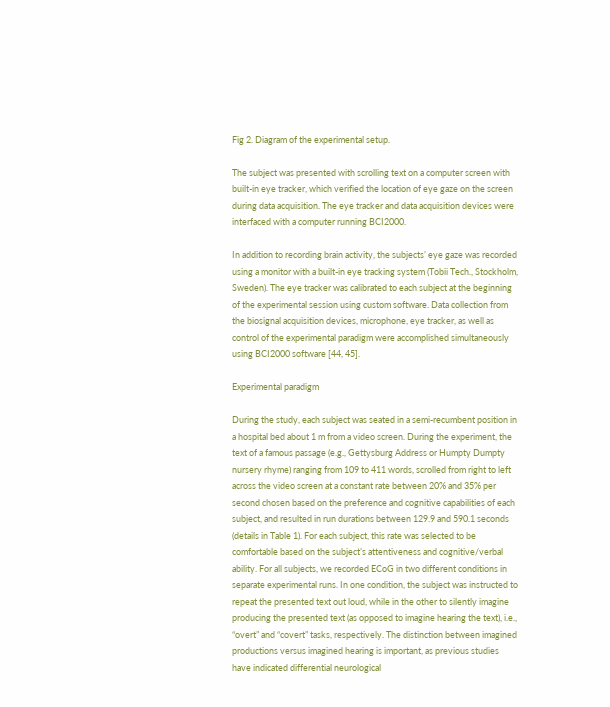Fig 2. Diagram of the experimental setup.

The subject was presented with scrolling text on a computer screen with built-in eye tracker, which verified the location of eye gaze on the screen during data acquisition. The eye tracker and data acquisition devices were interfaced with a computer running BCI2000.

In addition to recording brain activity, the subjects’ eye gaze was recorded using a monitor with a built-in eye tracking system (Tobii Tech., Stockholm, Sweden). The eye tracker was calibrated to each subject at the beginning of the experimental session using custom software. Data collection from the biosignal acquisition devices, microphone, eye tracker, as well as control of the experimental paradigm were accomplished simultaneously using BCI2000 software [44, 45].

Experimental paradigm

During the study, each subject was seated in a semi-recumbent position in a hospital bed about 1 m from a video screen. During the experiment, the text of a famous passage (e.g., Gettysburg Address or Humpty Dumpty nursery rhyme) ranging from 109 to 411 words, scrolled from right to left across the video screen at a constant rate between 20% and 35% per second chosen based on the preference and cognitive capabilities of each subject, and resulted in run durations between 129.9 and 590.1 seconds (details in Table 1). For each subject, this rate was selected to be comfortable based on the subject’s attentiveness and cognitive/verbal ability. For all subjects, we recorded ECoG in two different conditions in separate experimental runs. In one condition, the subject was instructed to repeat the presented text out loud, while in the other to silently imagine producing the presented text (as opposed to imagine hearing the text), i.e., “overt” and “covert” tasks, respectively. The distinction between imagined productions versus imagined hearing is important, as previous studies have indicated differential neurological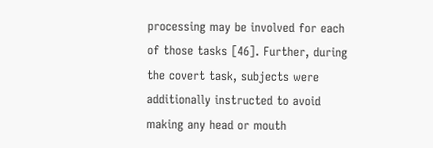processing may be involved for each of those tasks [46]. Further, during the covert task, subjects were additionally instructed to avoid making any head or mouth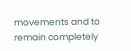movements and to remain completely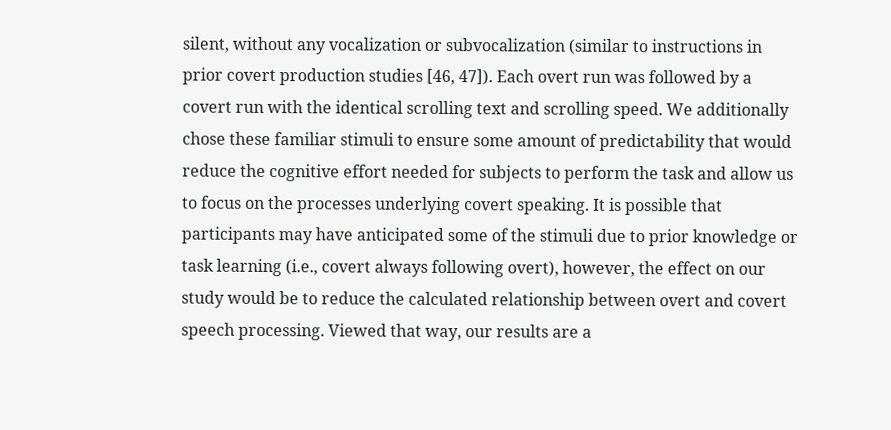silent, without any vocalization or subvocalization (similar to instructions in prior covert production studies [46, 47]). Each overt run was followed by a covert run with the identical scrolling text and scrolling speed. We additionally chose these familiar stimuli to ensure some amount of predictability that would reduce the cognitive effort needed for subjects to perform the task and allow us to focus on the processes underlying covert speaking. It is possible that participants may have anticipated some of the stimuli due to prior knowledge or task learning (i.e., covert always following overt), however, the effect on our study would be to reduce the calculated relationship between overt and covert speech processing. Viewed that way, our results are a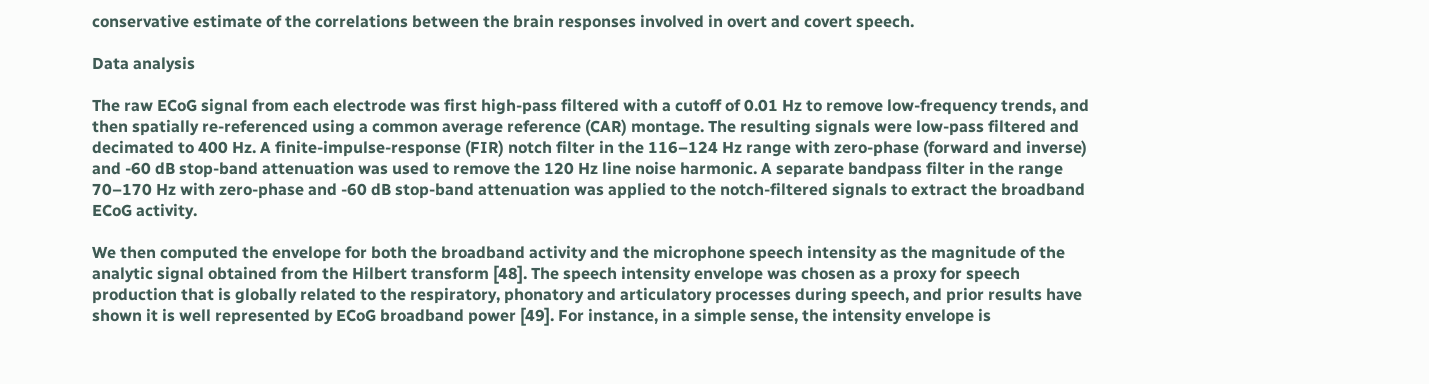conservative estimate of the correlations between the brain responses involved in overt and covert speech.

Data analysis

The raw ECoG signal from each electrode was first high-pass filtered with a cutoff of 0.01 Hz to remove low-frequency trends, and then spatially re-referenced using a common average reference (CAR) montage. The resulting signals were low-pass filtered and decimated to 400 Hz. A finite-impulse-response (FIR) notch filter in the 116–124 Hz range with zero-phase (forward and inverse) and -60 dB stop-band attenuation was used to remove the 120 Hz line noise harmonic. A separate bandpass filter in the range 70–170 Hz with zero-phase and -60 dB stop-band attenuation was applied to the notch-filtered signals to extract the broadband ECoG activity.

We then computed the envelope for both the broadband activity and the microphone speech intensity as the magnitude of the analytic signal obtained from the Hilbert transform [48]. The speech intensity envelope was chosen as a proxy for speech production that is globally related to the respiratory, phonatory and articulatory processes during speech, and prior results have shown it is well represented by ECoG broadband power [49]. For instance, in a simple sense, the intensity envelope is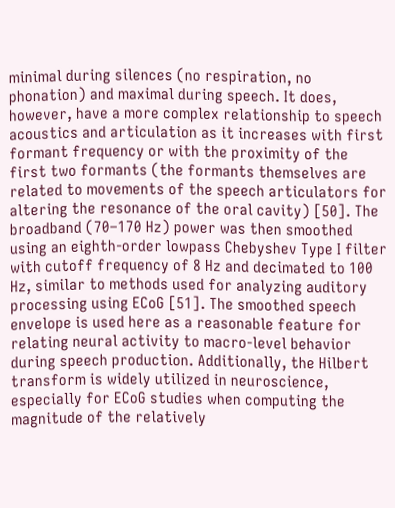minimal during silences (no respiration, no phonation) and maximal during speech. It does, however, have a more complex relationship to speech acoustics and articulation as it increases with first formant frequency or with the proximity of the first two formants (the formants themselves are related to movements of the speech articulators for altering the resonance of the oral cavity) [50]. The broadband (70–170 Hz) power was then smoothed using an eighth-order lowpass Chebyshev Type I filter with cutoff frequency of 8 Hz and decimated to 100 Hz, similar to methods used for analyzing auditory processing using ECoG [51]. The smoothed speech envelope is used here as a reasonable feature for relating neural activity to macro-level behavior during speech production. Additionally, the Hilbert transform is widely utilized in neuroscience, especially for ECoG studies when computing the magnitude of the relatively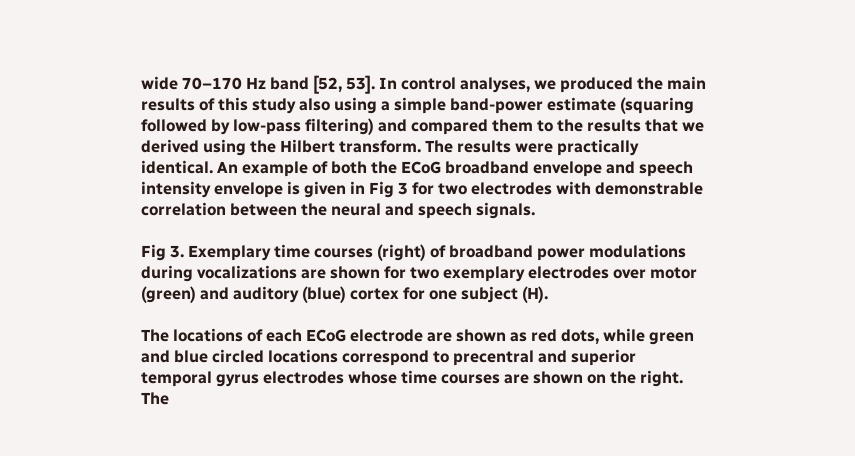wide 70–170 Hz band [52, 53]. In control analyses, we produced the main results of this study also using a simple band-power estimate (squaring followed by low-pass filtering) and compared them to the results that we derived using the Hilbert transform. The results were practically identical. An example of both the ECoG broadband envelope and speech intensity envelope is given in Fig 3 for two electrodes with demonstrable correlation between the neural and speech signals.

Fig 3. Exemplary time courses (right) of broadband power modulations during vocalizations are shown for two exemplary electrodes over motor (green) and auditory (blue) cortex for one subject (H).

The locations of each ECoG electrode are shown as red dots, while green and blue circled locations correspond to precentral and superior temporal gyrus electrodes whose time courses are shown on the right. The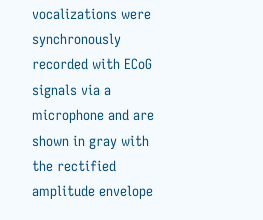vocalizations were synchronously recorded with ECoG signals via a microphone and are shown in gray with the rectified amplitude envelope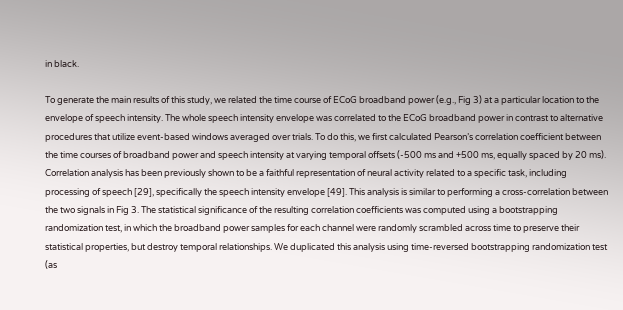in black.

To generate the main results of this study, we related the time course of ECoG broadband power (e.g., Fig 3) at a particular location to the envelope of speech intensity. The whole speech intensity envelope was correlated to the ECoG broadband power in contrast to alternative procedures that utilize event-based windows averaged over trials. To do this, we first calculated Pearson’s correlation coefficient between the time courses of broadband power and speech intensity at varying temporal offsets (-500 ms and +500 ms, equally spaced by 20 ms). Correlation analysis has been previously shown to be a faithful representation of neural activity related to a specific task, including processing of speech [29], specifically the speech intensity envelope [49]. This analysis is similar to performing a cross-correlation between the two signals in Fig 3. The statistical significance of the resulting correlation coefficients was computed using a bootstrapping randomization test, in which the broadband power samples for each channel were randomly scrambled across time to preserve their statistical properties, but destroy temporal relationships. We duplicated this analysis using time-reversed bootstrapping randomization test (as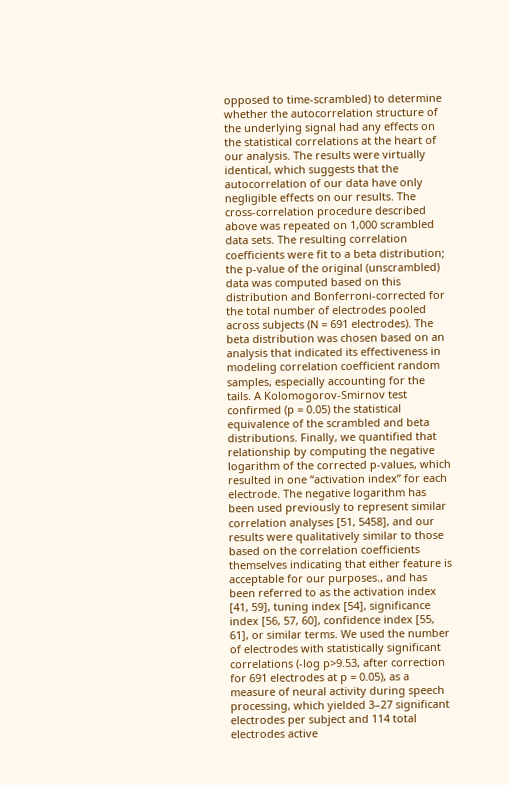opposed to time-scrambled) to determine whether the autocorrelation structure of the underlying signal had any effects on the statistical correlations at the heart of our analysis. The results were virtually identical, which suggests that the autocorrelation of our data have only negligible effects on our results. The cross-correlation procedure described above was repeated on 1,000 scrambled data sets. The resulting correlation coefficients were fit to a beta distribution; the p-value of the original (unscrambled) data was computed based on this distribution and Bonferroni-corrected for the total number of electrodes pooled across subjects (N = 691 electrodes). The beta distribution was chosen based on an analysis that indicated its effectiveness in modeling correlation coefficient random samples, especially accounting for the tails. A Kolomogorov-Smirnov test confirmed (p = 0.05) the statistical equivalence of the scrambled and beta distributions. Finally, we quantified that relationship by computing the negative logarithm of the corrected p-values, which resulted in one “activation index” for each electrode. The negative logarithm has been used previously to represent similar correlation analyses [51, 5458], and our results were qualitatively similar to those based on the correlation coefficients themselves indicating that either feature is acceptable for our purposes., and has been referred to as the activation index [41, 59], tuning index [54], significance index [56, 57, 60], confidence index [55, 61], or similar terms. We used the number of electrodes with statistically significant correlations (-log p>9.53, after correction for 691 electrodes at p = 0.05), as a measure of neural activity during speech processing, which yielded 3–27 significant electrodes per subject and 114 total electrodes active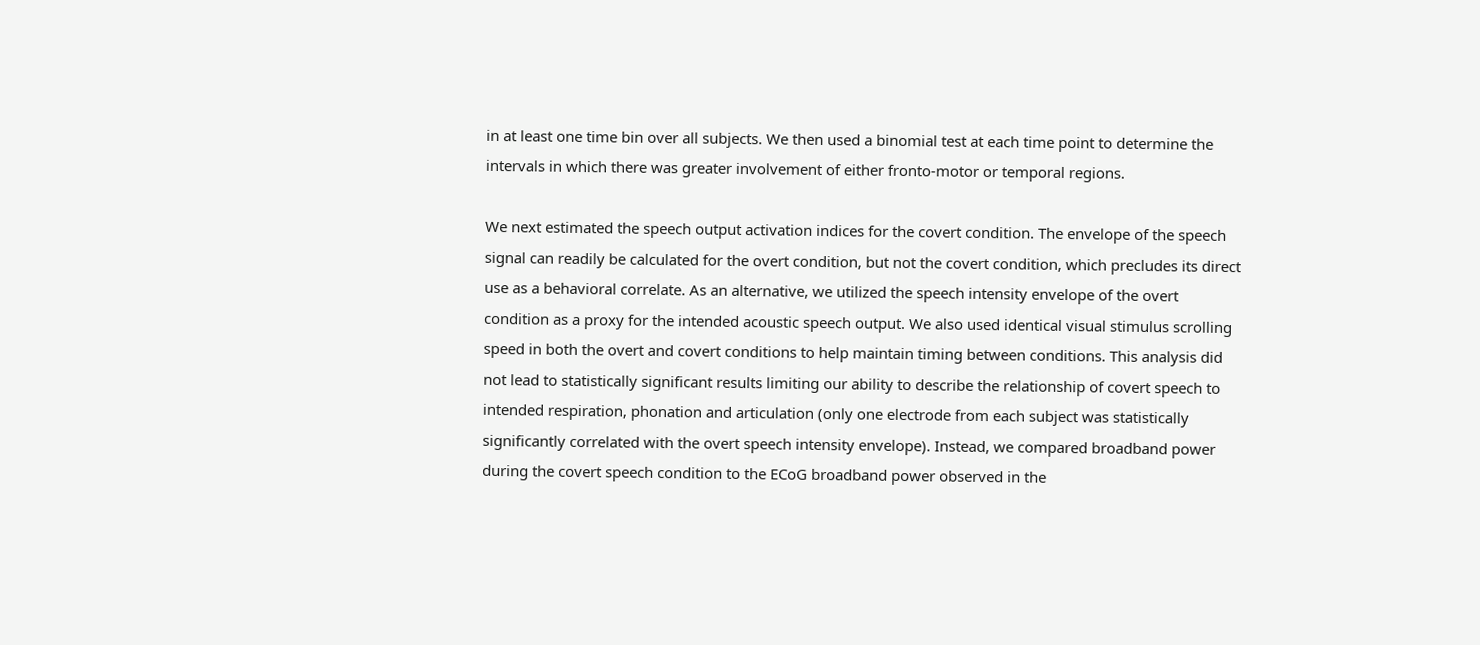in at least one time bin over all subjects. We then used a binomial test at each time point to determine the intervals in which there was greater involvement of either fronto-motor or temporal regions.

We next estimated the speech output activation indices for the covert condition. The envelope of the speech signal can readily be calculated for the overt condition, but not the covert condition, which precludes its direct use as a behavioral correlate. As an alternative, we utilized the speech intensity envelope of the overt condition as a proxy for the intended acoustic speech output. We also used identical visual stimulus scrolling speed in both the overt and covert conditions to help maintain timing between conditions. This analysis did not lead to statistically significant results limiting our ability to describe the relationship of covert speech to intended respiration, phonation and articulation (only one electrode from each subject was statistically significantly correlated with the overt speech intensity envelope). Instead, we compared broadband power during the covert speech condition to the ECoG broadband power observed in the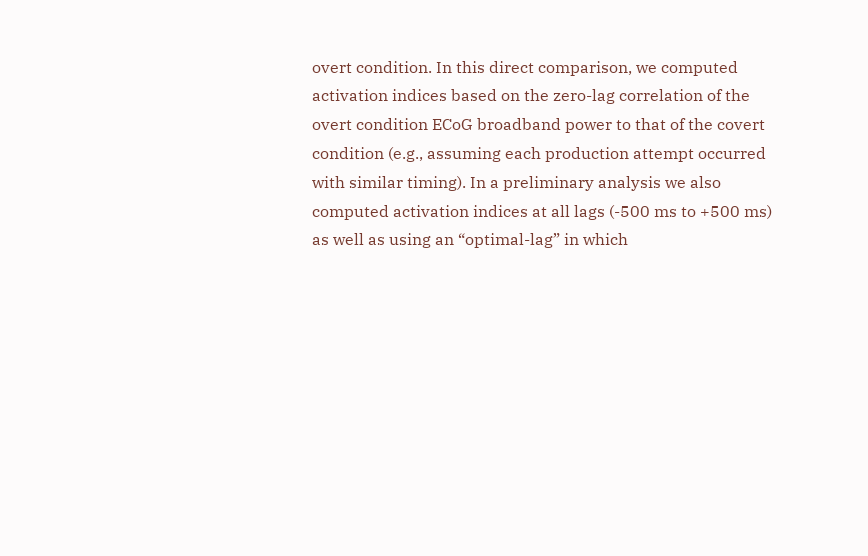overt condition. In this direct comparison, we computed activation indices based on the zero-lag correlation of the overt condition ECoG broadband power to that of the covert condition (e.g., assuming each production attempt occurred with similar timing). In a preliminary analysis we also computed activation indices at all lags (-500 ms to +500 ms) as well as using an “optimal-lag” in which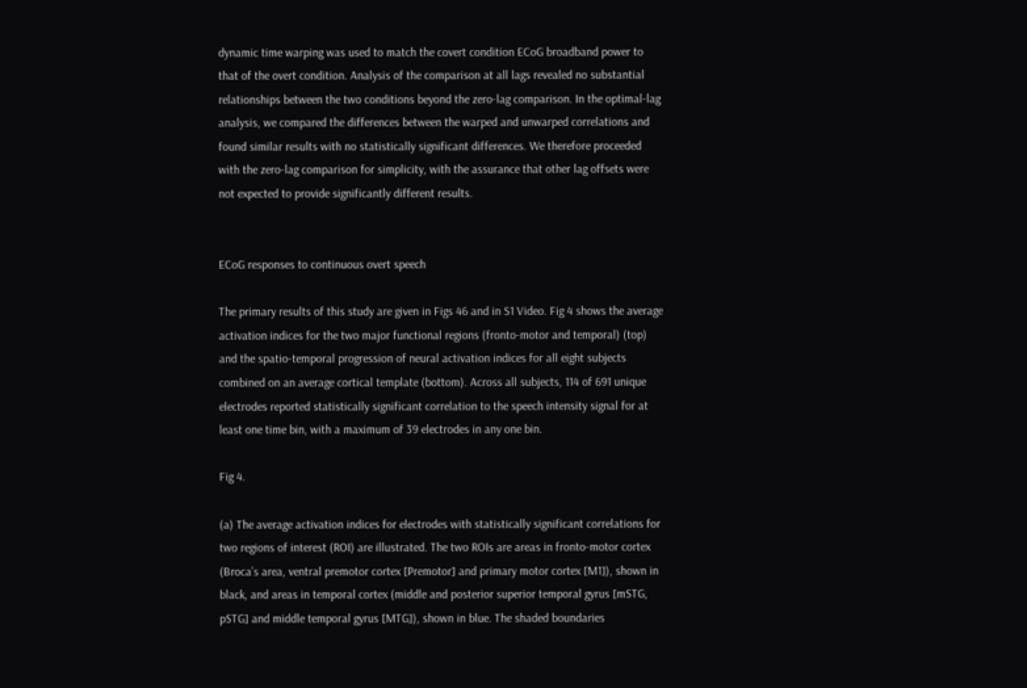dynamic time warping was used to match the covert condition ECoG broadband power to that of the overt condition. Analysis of the comparison at all lags revealed no substantial relationships between the two conditions beyond the zero-lag comparison. In the optimal-lag analysis, we compared the differences between the warped and unwarped correlations and found similar results with no statistically significant differences. We therefore proceeded with the zero-lag comparison for simplicity, with the assurance that other lag offsets were not expected to provide significantly different results.


ECoG responses to continuous overt speech

The primary results of this study are given in Figs 46 and in S1 Video. Fig 4 shows the average activation indices for the two major functional regions (fronto-motor and temporal) (top) and the spatio-temporal progression of neural activation indices for all eight subjects combined on an average cortical template (bottom). Across all subjects, 114 of 691 unique electrodes reported statistically significant correlation to the speech intensity signal for at least one time bin, with a maximum of 39 electrodes in any one bin.

Fig 4.

(a) The average activation indices for electrodes with statistically significant correlations for two regions of interest (ROI) are illustrated. The two ROIs are areas in fronto-motor cortex (Broca’s area, ventral premotor cortex [Premotor] and primary motor cortex [M1]), shown in black, and areas in temporal cortex (middle and posterior superior temporal gyrus [mSTG, pSTG] and middle temporal gyrus [MTG]), shown in blue. The shaded boundaries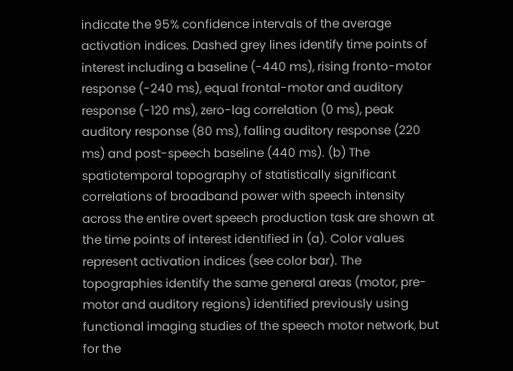indicate the 95% confidence intervals of the average activation indices. Dashed grey lines identify time points of interest including a baseline (-440 ms), rising fronto-motor response (-240 ms), equal frontal-motor and auditory response (-120 ms), zero-lag correlation (0 ms), peak auditory response (80 ms), falling auditory response (220 ms) and post-speech baseline (440 ms). (b) The spatiotemporal topography of statistically significant correlations of broadband power with speech intensity across the entire overt speech production task are shown at the time points of interest identified in (a). Color values represent activation indices (see color bar). The topographies identify the same general areas (motor, pre-motor and auditory regions) identified previously using functional imaging studies of the speech motor network, but for the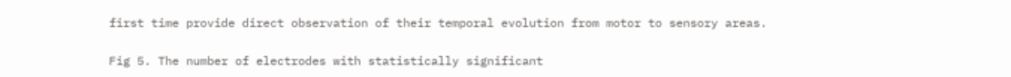first time provide direct observation of their temporal evolution from motor to sensory areas.

Fig 5. The number of electrodes with statistically significant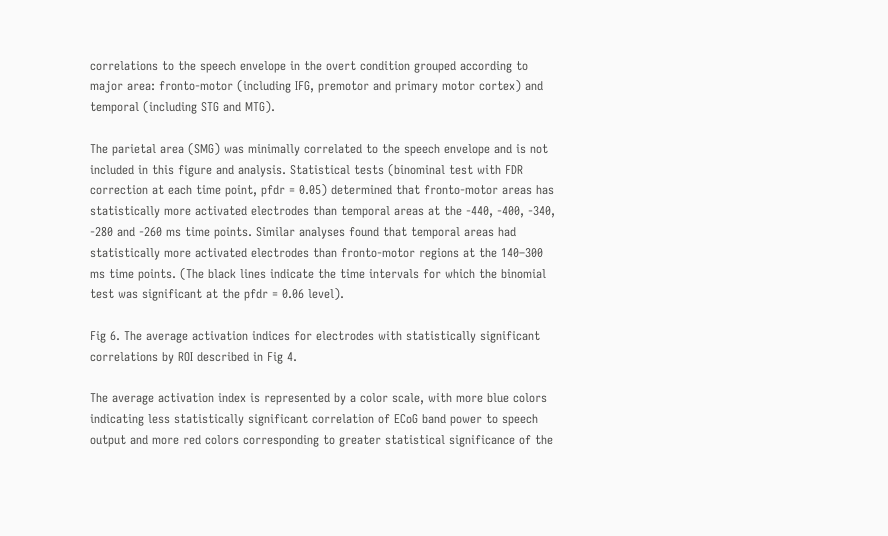correlations to the speech envelope in the overt condition grouped according to major area: fronto-motor (including IFG, premotor and primary motor cortex) and temporal (including STG and MTG).

The parietal area (SMG) was minimally correlated to the speech envelope and is not included in this figure and analysis. Statistical tests (binominal test with FDR correction at each time point, pfdr = 0.05) determined that fronto-motor areas has statistically more activated electrodes than temporal areas at the -440, -400, -340, -280 and -260 ms time points. Similar analyses found that temporal areas had statistically more activated electrodes than fronto-motor regions at the 140–300 ms time points. (The black lines indicate the time intervals for which the binomial test was significant at the pfdr = 0.06 level).

Fig 6. The average activation indices for electrodes with statistically significant correlations by ROI described in Fig 4.

The average activation index is represented by a color scale, with more blue colors indicating less statistically significant correlation of ECoG band power to speech output and more red colors corresponding to greater statistical significance of the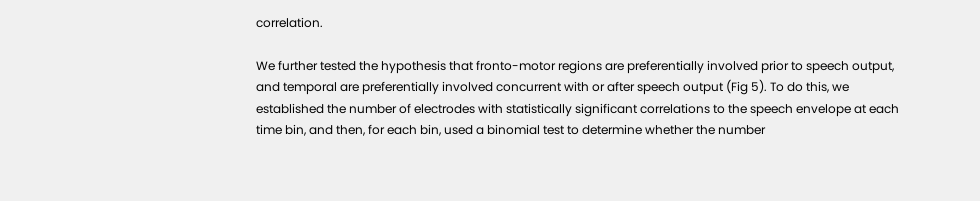correlation.

We further tested the hypothesis that fronto-motor regions are preferentially involved prior to speech output, and temporal are preferentially involved concurrent with or after speech output (Fig 5). To do this, we established the number of electrodes with statistically significant correlations to the speech envelope at each time bin, and then, for each bin, used a binomial test to determine whether the number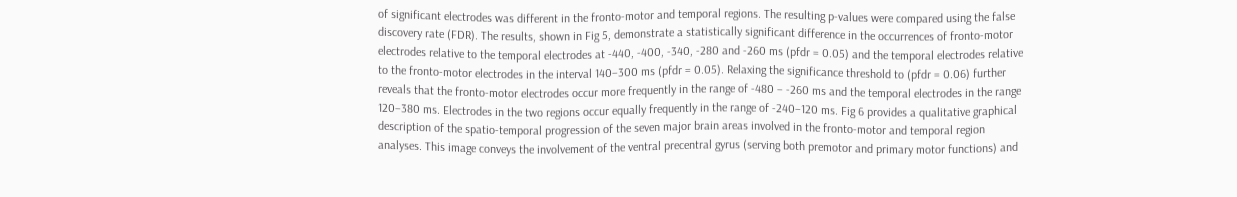of significant electrodes was different in the fronto-motor and temporal regions. The resulting p-values were compared using the false discovery rate (FDR). The results, shown in Fig 5, demonstrate a statistically significant difference in the occurrences of fronto-motor electrodes relative to the temporal electrodes at -440, -400, -340, -280 and -260 ms (pfdr = 0.05) and the temporal electrodes relative to the fronto-motor electrodes in the interval 140–300 ms (pfdr = 0.05). Relaxing the significance threshold to (pfdr = 0.06) further reveals that the fronto-motor electrodes occur more frequently in the range of -480 – -260 ms and the temporal electrodes in the range 120–380 ms. Electrodes in the two regions occur equally frequently in the range of -240–120 ms. Fig 6 provides a qualitative graphical description of the spatio-temporal progression of the seven major brain areas involved in the fronto-motor and temporal region analyses. This image conveys the involvement of the ventral precentral gyrus (serving both premotor and primary motor functions) and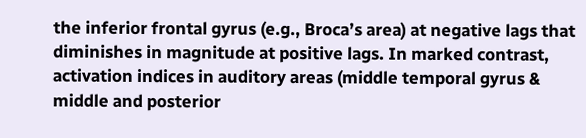the inferior frontal gyrus (e.g., Broca’s area) at negative lags that diminishes in magnitude at positive lags. In marked contrast, activation indices in auditory areas (middle temporal gyrus & middle and posterior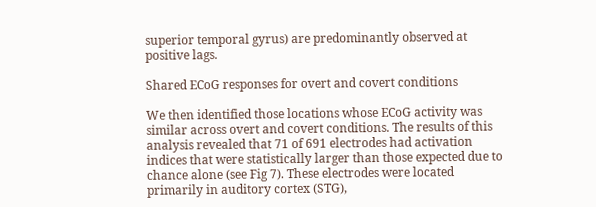superior temporal gyrus) are predominantly observed at positive lags.

Shared ECoG responses for overt and covert conditions

We then identified those locations whose ECoG activity was similar across overt and covert conditions. The results of this analysis revealed that 71 of 691 electrodes had activation indices that were statistically larger than those expected due to chance alone (see Fig 7). These electrodes were located primarily in auditory cortex (STG),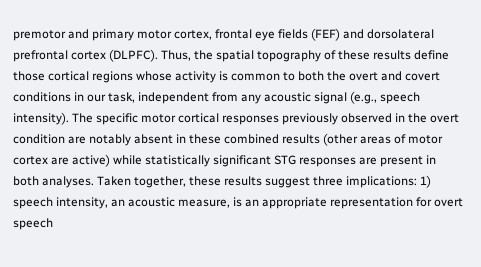premotor and primary motor cortex, frontal eye fields (FEF) and dorsolateral prefrontal cortex (DLPFC). Thus, the spatial topography of these results define those cortical regions whose activity is common to both the overt and covert conditions in our task, independent from any acoustic signal (e.g., speech intensity). The specific motor cortical responses previously observed in the overt condition are notably absent in these combined results (other areas of motor cortex are active) while statistically significant STG responses are present in both analyses. Taken together, these results suggest three implications: 1) speech intensity, an acoustic measure, is an appropriate representation for overt speech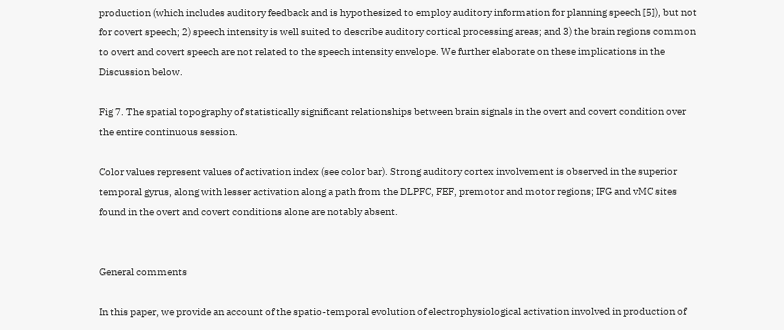production (which includes auditory feedback and is hypothesized to employ auditory information for planning speech [5]), but not for covert speech; 2) speech intensity is well suited to describe auditory cortical processing areas; and 3) the brain regions common to overt and covert speech are not related to the speech intensity envelope. We further elaborate on these implications in the Discussion below.

Fig 7. The spatial topography of statistically significant relationships between brain signals in the overt and covert condition over the entire continuous session.

Color values represent values of activation index (see color bar). Strong auditory cortex involvement is observed in the superior temporal gyrus, along with lesser activation along a path from the DLPFC, FEF, premotor and motor regions; IFG and vMC sites found in the overt and covert conditions alone are notably absent.


General comments

In this paper, we provide an account of the spatio-temporal evolution of electrophysiological activation involved in production of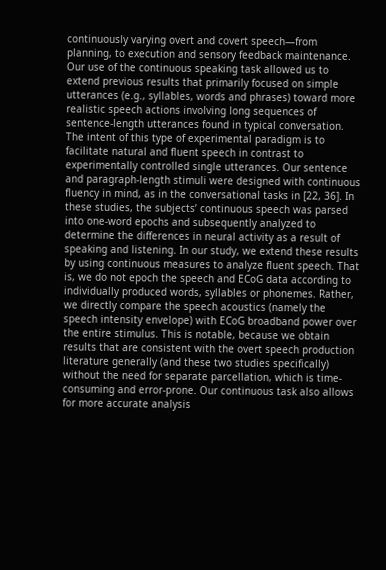continuously varying overt and covert speech—from planning, to execution and sensory feedback maintenance. Our use of the continuous speaking task allowed us to extend previous results that primarily focused on simple utterances (e.g., syllables, words and phrases) toward more realistic speech actions involving long sequences of sentence-length utterances found in typical conversation. The intent of this type of experimental paradigm is to facilitate natural and fluent speech in contrast to experimentally controlled single utterances. Our sentence and paragraph-length stimuli were designed with continuous fluency in mind, as in the conversational tasks in [22, 36]. In these studies, the subjects’ continuous speech was parsed into one-word epochs and subsequently analyzed to determine the differences in neural activity as a result of speaking and listening. In our study, we extend these results by using continuous measures to analyze fluent speech. That is, we do not epoch the speech and ECoG data according to individually produced words, syllables or phonemes. Rather, we directly compare the speech acoustics (namely the speech intensity envelope) with ECoG broadband power over the entire stimulus. This is notable, because we obtain results that are consistent with the overt speech production literature generally (and these two studies specifically) without the need for separate parcellation, which is time-consuming and error-prone. Our continuous task also allows for more accurate analysis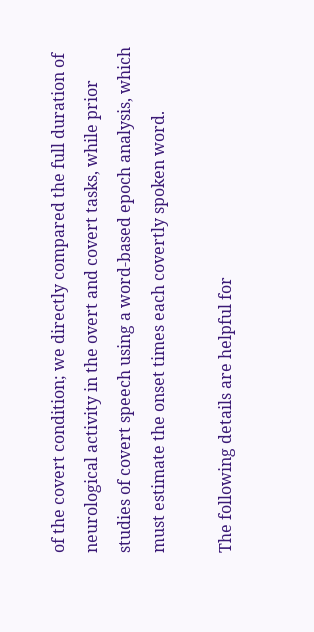of the covert condition; we directly compared the full duration of neurological activity in the overt and covert tasks, while prior studies of covert speech using a word-based epoch analysis, which must estimate the onset times each covertly spoken word.

The following details are helpful for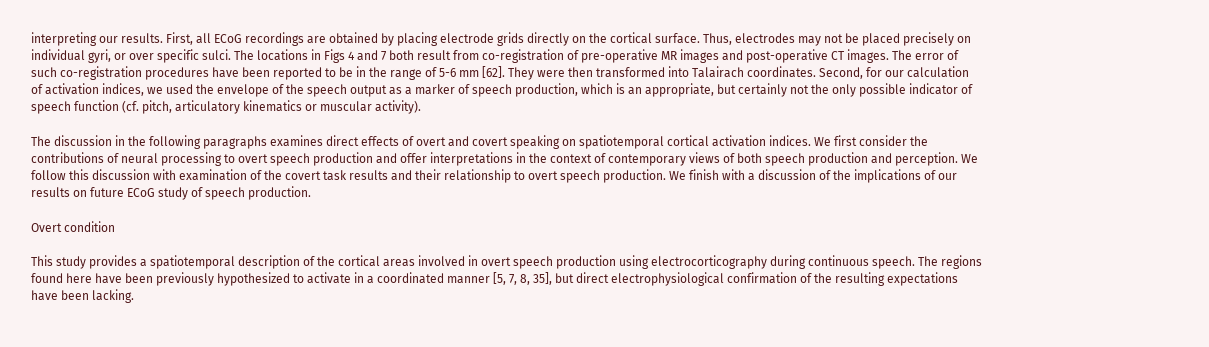interpreting our results. First, all ECoG recordings are obtained by placing electrode grids directly on the cortical surface. Thus, electrodes may not be placed precisely on individual gyri, or over specific sulci. The locations in Figs 4 and 7 both result from co-registration of pre-operative MR images and post-operative CT images. The error of such co-registration procedures have been reported to be in the range of 5-6 mm [62]. They were then transformed into Talairach coordinates. Second, for our calculation of activation indices, we used the envelope of the speech output as a marker of speech production, which is an appropriate, but certainly not the only possible indicator of speech function (cf. pitch, articulatory kinematics or muscular activity).

The discussion in the following paragraphs examines direct effects of overt and covert speaking on spatiotemporal cortical activation indices. We first consider the contributions of neural processing to overt speech production and offer interpretations in the context of contemporary views of both speech production and perception. We follow this discussion with examination of the covert task results and their relationship to overt speech production. We finish with a discussion of the implications of our results on future ECoG study of speech production.

Overt condition

This study provides a spatiotemporal description of the cortical areas involved in overt speech production using electrocorticography during continuous speech. The regions found here have been previously hypothesized to activate in a coordinated manner [5, 7, 8, 35], but direct electrophysiological confirmation of the resulting expectations have been lacking.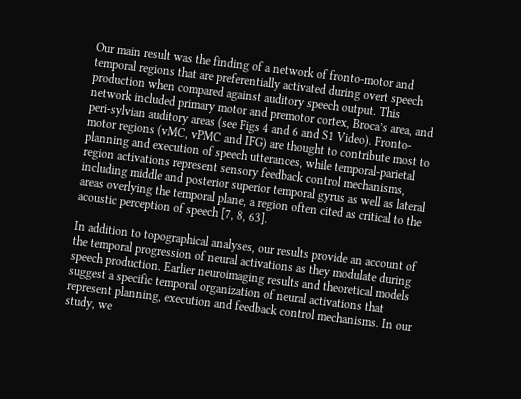Our main result was the finding of a network of fronto-motor and temporal regions that are preferentially activated during overt speech production when compared against auditory speech output. This network included primary motor and premotor cortex, Broca’s area, and peri-sylvian auditory areas (see Figs 4 and 6 and S1 Video). Fronto-motor regions (vMC, vPMC and IFG) are thought to contribute most to planning and execution of speech utterances, while temporal-parietal region activations represent sensory feedback control mechanisms, including middle and posterior superior temporal gyrus as well as lateral areas overlying the temporal plane, a region often cited as critical to the acoustic perception of speech [7, 8, 63].

In addition to topographical analyses, our results provide an account of the temporal progression of neural activations as they modulate during speech production. Earlier neuroimaging results and theoretical models suggest a specific temporal organization of neural activations that represent planning, execution and feedback control mechanisms. In our study, we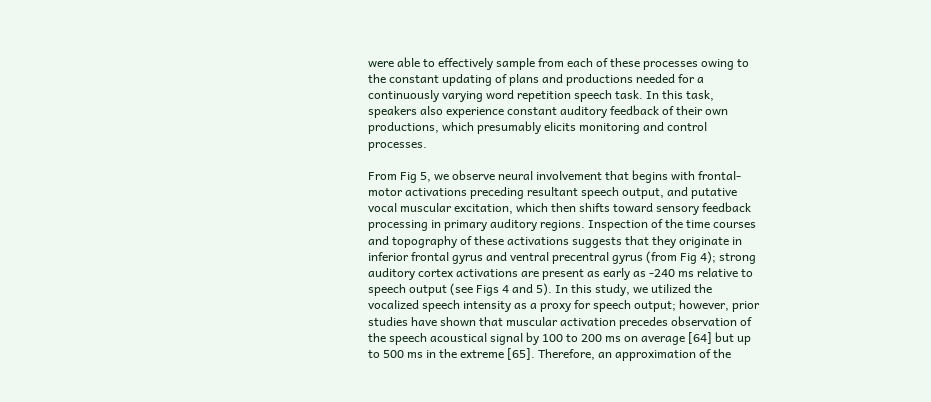were able to effectively sample from each of these processes owing to the constant updating of plans and productions needed for a continuously varying word repetition speech task. In this task, speakers also experience constant auditory feedback of their own productions, which presumably elicits monitoring and control processes.

From Fig 5, we observe neural involvement that begins with frontal-motor activations preceding resultant speech output, and putative vocal muscular excitation, which then shifts toward sensory feedback processing in primary auditory regions. Inspection of the time courses and topography of these activations suggests that they originate in inferior frontal gyrus and ventral precentral gyrus (from Fig 4); strong auditory cortex activations are present as early as -240 ms relative to speech output (see Figs 4 and 5). In this study, we utilized the vocalized speech intensity as a proxy for speech output; however, prior studies have shown that muscular activation precedes observation of the speech acoustical signal by 100 to 200 ms on average [64] but up to 500 ms in the extreme [65]. Therefore, an approximation of the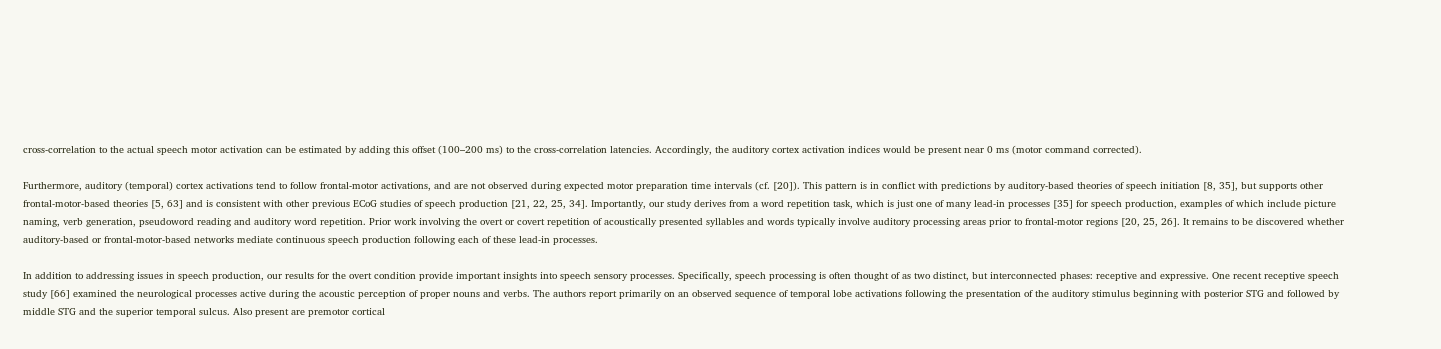cross-correlation to the actual speech motor activation can be estimated by adding this offset (100–200 ms) to the cross-correlation latencies. Accordingly, the auditory cortex activation indices would be present near 0 ms (motor command corrected).

Furthermore, auditory (temporal) cortex activations tend to follow frontal-motor activations, and are not observed during expected motor preparation time intervals (cf. [20]). This pattern is in conflict with predictions by auditory-based theories of speech initiation [8, 35], but supports other frontal-motor-based theories [5, 63] and is consistent with other previous ECoG studies of speech production [21, 22, 25, 34]. Importantly, our study derives from a word repetition task, which is just one of many lead-in processes [35] for speech production, examples of which include picture naming, verb generation, pseudoword reading and auditory word repetition. Prior work involving the overt or covert repetition of acoustically presented syllables and words typically involve auditory processing areas prior to frontal-motor regions [20, 25, 26]. It remains to be discovered whether auditory-based or frontal-motor-based networks mediate continuous speech production following each of these lead-in processes.

In addition to addressing issues in speech production, our results for the overt condition provide important insights into speech sensory processes. Specifically, speech processing is often thought of as two distinct, but interconnected phases: receptive and expressive. One recent receptive speech study [66] examined the neurological processes active during the acoustic perception of proper nouns and verbs. The authors report primarily on an observed sequence of temporal lobe activations following the presentation of the auditory stimulus beginning with posterior STG and followed by middle STG and the superior temporal sulcus. Also present are premotor cortical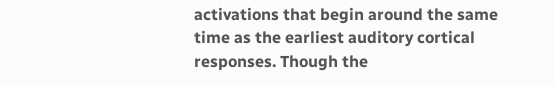activations that begin around the same time as the earliest auditory cortical responses. Though the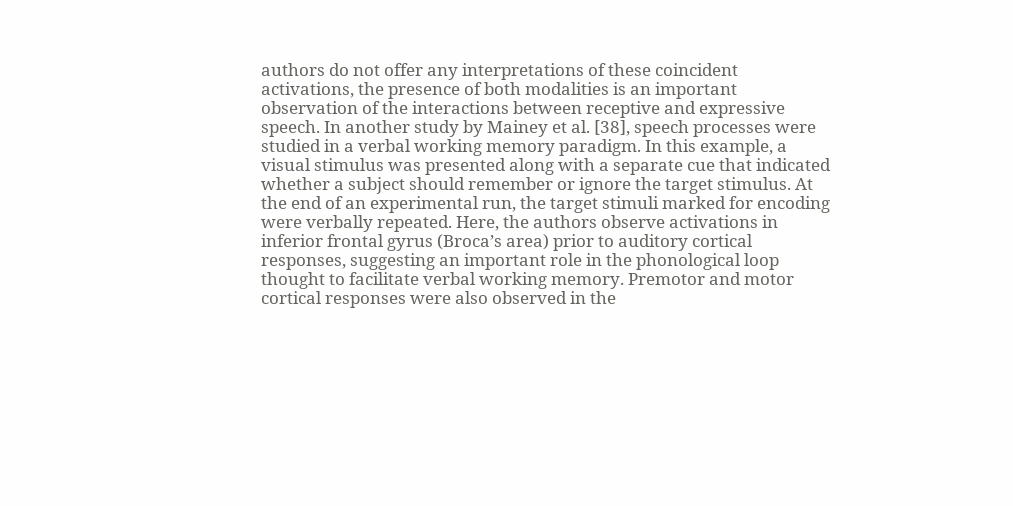authors do not offer any interpretations of these coincident activations, the presence of both modalities is an important observation of the interactions between receptive and expressive speech. In another study by Mainey et al. [38], speech processes were studied in a verbal working memory paradigm. In this example, a visual stimulus was presented along with a separate cue that indicated whether a subject should remember or ignore the target stimulus. At the end of an experimental run, the target stimuli marked for encoding were verbally repeated. Here, the authors observe activations in inferior frontal gyrus (Broca’s area) prior to auditory cortical responses, suggesting an important role in the phonological loop thought to facilitate verbal working memory. Premotor and motor cortical responses were also observed in the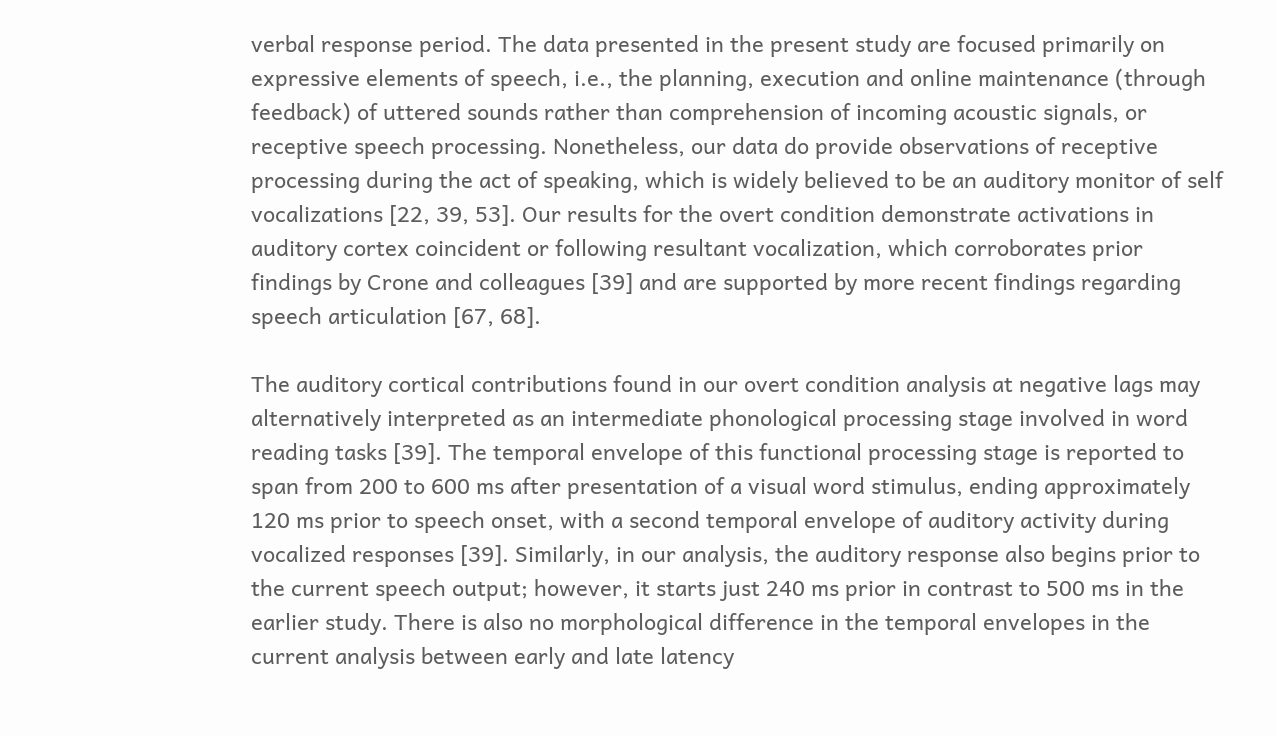verbal response period. The data presented in the present study are focused primarily on expressive elements of speech, i.e., the planning, execution and online maintenance (through feedback) of uttered sounds rather than comprehension of incoming acoustic signals, or receptive speech processing. Nonetheless, our data do provide observations of receptive processing during the act of speaking, which is widely believed to be an auditory monitor of self vocalizations [22, 39, 53]. Our results for the overt condition demonstrate activations in auditory cortex coincident or following resultant vocalization, which corroborates prior findings by Crone and colleagues [39] and are supported by more recent findings regarding speech articulation [67, 68].

The auditory cortical contributions found in our overt condition analysis at negative lags may alternatively interpreted as an intermediate phonological processing stage involved in word reading tasks [39]. The temporal envelope of this functional processing stage is reported to span from 200 to 600 ms after presentation of a visual word stimulus, ending approximately 120 ms prior to speech onset, with a second temporal envelope of auditory activity during vocalized responses [39]. Similarly, in our analysis, the auditory response also begins prior to the current speech output; however, it starts just 240 ms prior in contrast to 500 ms in the earlier study. There is also no morphological difference in the temporal envelopes in the current analysis between early and late latency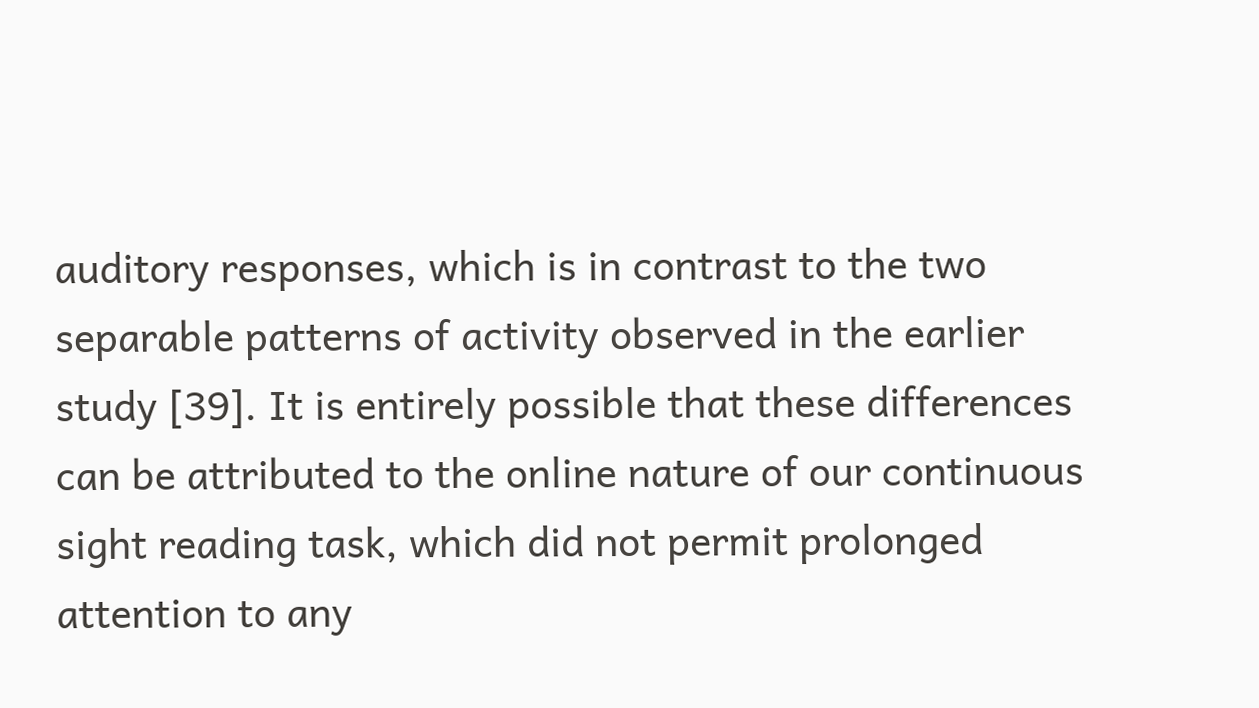auditory responses, which is in contrast to the two separable patterns of activity observed in the earlier study [39]. It is entirely possible that these differences can be attributed to the online nature of our continuous sight reading task, which did not permit prolonged attention to any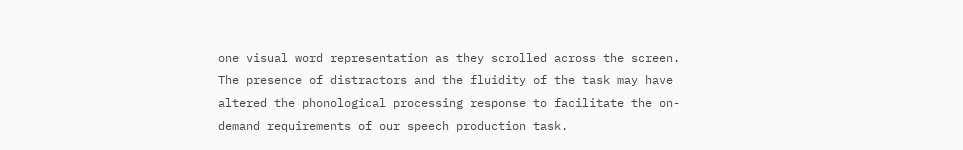one visual word representation as they scrolled across the screen. The presence of distractors and the fluidity of the task may have altered the phonological processing response to facilitate the on-demand requirements of our speech production task.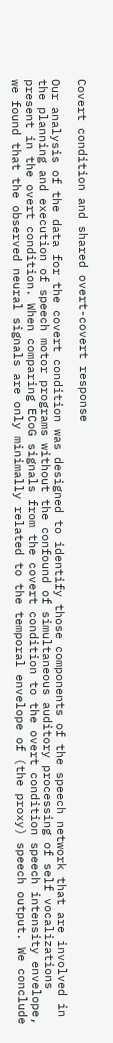Covert condition and shared overt-covert response

Our analysis of the data for the covert condition was designed to identify those components of the speech network that are involved in the planning and execution of speech motor programs without the confound of simultaneous auditory processing of self vocalizations present in the overt condition. When comparing ECoG signals from the covert condition to the overt condition speech intensity envelope, we found that the observed neural signals are only minimally related to the temporal envelope of (the proxy) speech output. We conclude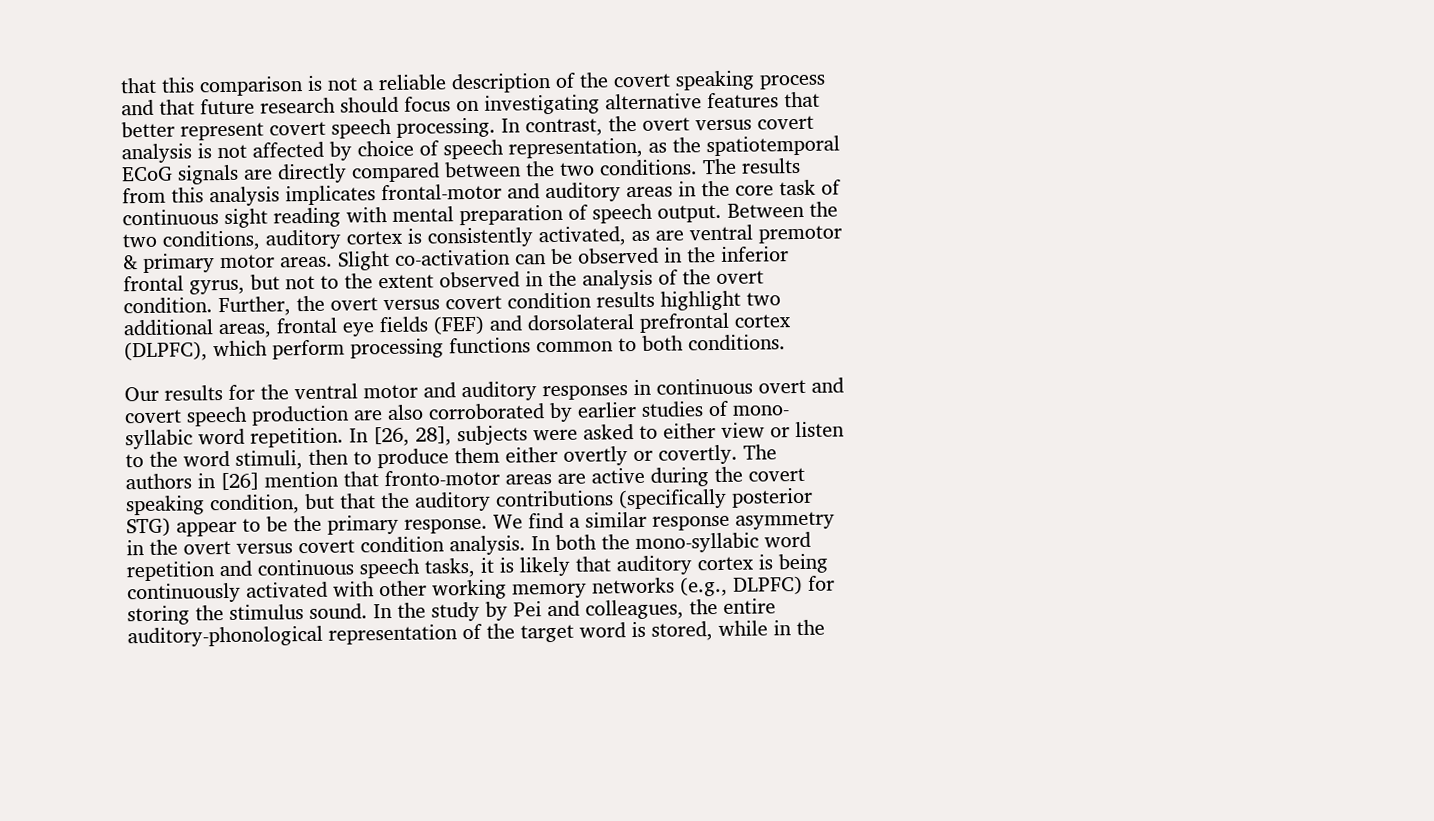that this comparison is not a reliable description of the covert speaking process and that future research should focus on investigating alternative features that better represent covert speech processing. In contrast, the overt versus covert analysis is not affected by choice of speech representation, as the spatiotemporal ECoG signals are directly compared between the two conditions. The results from this analysis implicates frontal-motor and auditory areas in the core task of continuous sight reading with mental preparation of speech output. Between the two conditions, auditory cortex is consistently activated, as are ventral premotor & primary motor areas. Slight co-activation can be observed in the inferior frontal gyrus, but not to the extent observed in the analysis of the overt condition. Further, the overt versus covert condition results highlight two additional areas, frontal eye fields (FEF) and dorsolateral prefrontal cortex (DLPFC), which perform processing functions common to both conditions.

Our results for the ventral motor and auditory responses in continuous overt and covert speech production are also corroborated by earlier studies of mono-syllabic word repetition. In [26, 28], subjects were asked to either view or listen to the word stimuli, then to produce them either overtly or covertly. The authors in [26] mention that fronto-motor areas are active during the covert speaking condition, but that the auditory contributions (specifically posterior STG) appear to be the primary response. We find a similar response asymmetry in the overt versus covert condition analysis. In both the mono-syllabic word repetition and continuous speech tasks, it is likely that auditory cortex is being continuously activated with other working memory networks (e.g., DLPFC) for storing the stimulus sound. In the study by Pei and colleagues, the entire auditory-phonological representation of the target word is stored, while in the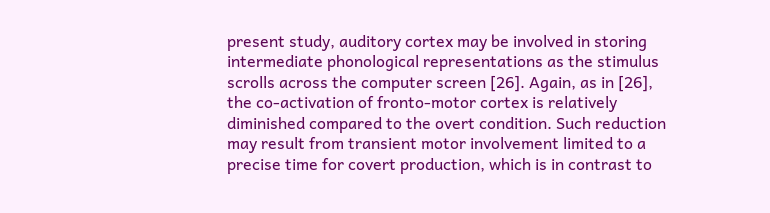present study, auditory cortex may be involved in storing intermediate phonological representations as the stimulus scrolls across the computer screen [26]. Again, as in [26], the co-activation of fronto-motor cortex is relatively diminished compared to the overt condition. Such reduction may result from transient motor involvement limited to a precise time for covert production, which is in contrast to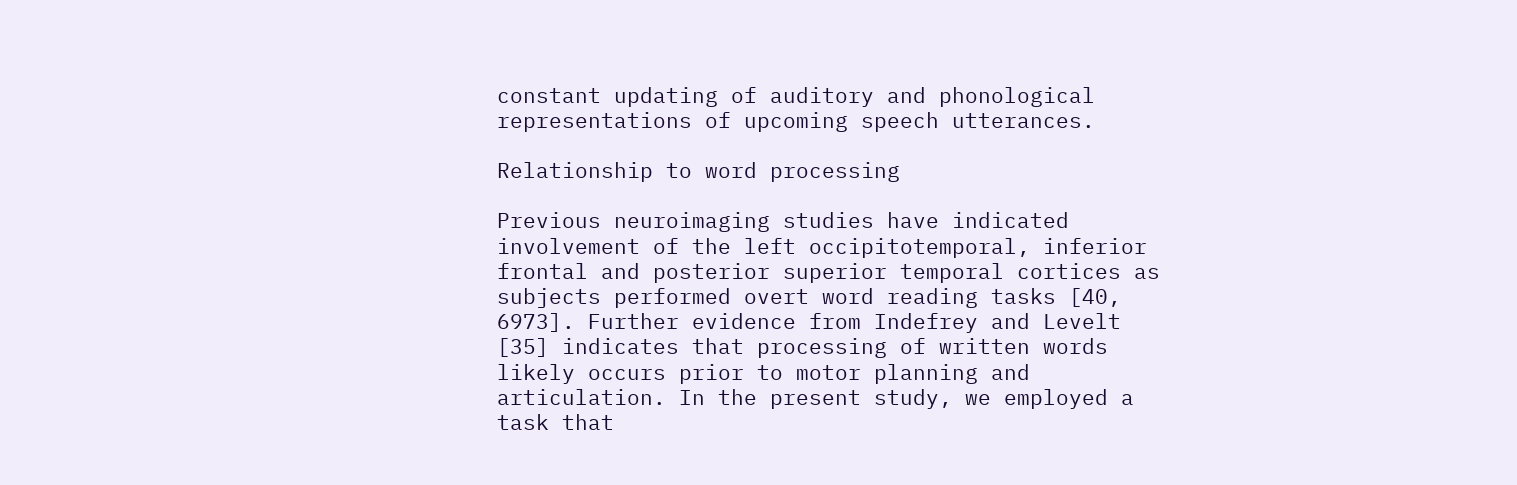constant updating of auditory and phonological representations of upcoming speech utterances.

Relationship to word processing

Previous neuroimaging studies have indicated involvement of the left occipitotemporal, inferior frontal and posterior superior temporal cortices as subjects performed overt word reading tasks [40, 6973]. Further evidence from Indefrey and Levelt [35] indicates that processing of written words likely occurs prior to motor planning and articulation. In the present study, we employed a task that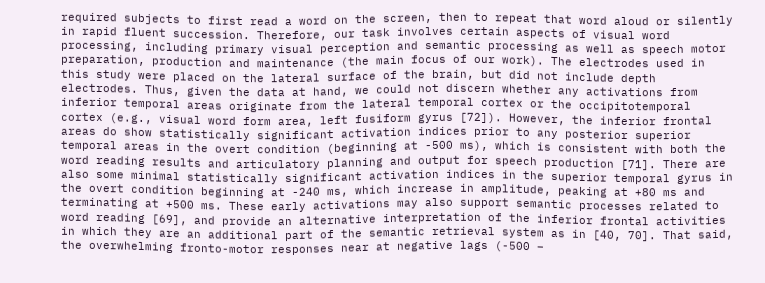required subjects to first read a word on the screen, then to repeat that word aloud or silently in rapid fluent succession. Therefore, our task involves certain aspects of visual word processing, including primary visual perception and semantic processing as well as speech motor preparation, production and maintenance (the main focus of our work). The electrodes used in this study were placed on the lateral surface of the brain, but did not include depth electrodes. Thus, given the data at hand, we could not discern whether any activations from inferior temporal areas originate from the lateral temporal cortex or the occipitotemporal cortex (e.g., visual word form area, left fusiform gyrus [72]). However, the inferior frontal areas do show statistically significant activation indices prior to any posterior superior temporal areas in the overt condition (beginning at -500 ms), which is consistent with both the word reading results and articulatory planning and output for speech production [71]. There are also some minimal statistically significant activation indices in the superior temporal gyrus in the overt condition beginning at -240 ms, which increase in amplitude, peaking at +80 ms and terminating at +500 ms. These early activations may also support semantic processes related to word reading [69], and provide an alternative interpretation of the inferior frontal activities in which they are an additional part of the semantic retrieval system as in [40, 70]. That said, the overwhelming fronto-motor responses near at negative lags (-500 –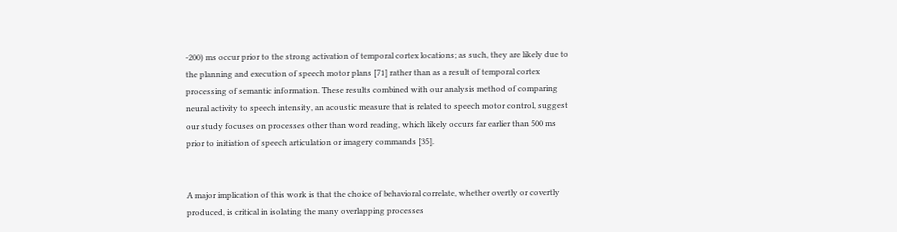-200) ms occur prior to the strong activation of temporal cortex locations; as such, they are likely due to the planning and execution of speech motor plans [71] rather than as a result of temporal cortex processing of semantic information. These results combined with our analysis method of comparing neural activity to speech intensity, an acoustic measure that is related to speech motor control, suggest our study focuses on processes other than word reading, which likely occurs far earlier than 500 ms prior to initiation of speech articulation or imagery commands [35].


A major implication of this work is that the choice of behavioral correlate, whether overtly or covertly produced, is critical in isolating the many overlapping processes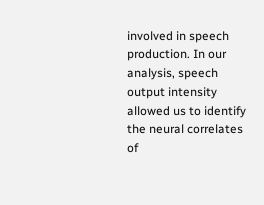involved in speech production. In our analysis, speech output intensity allowed us to identify the neural correlates of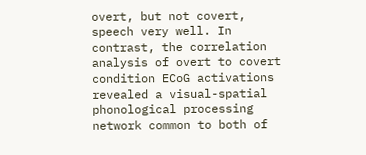overt, but not covert, speech very well. In contrast, the correlation analysis of overt to covert condition ECoG activations revealed a visual-spatial phonological processing network common to both of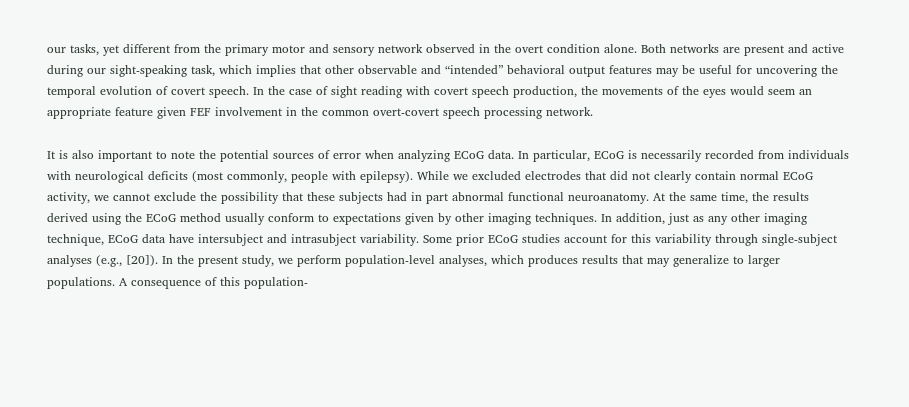our tasks, yet different from the primary motor and sensory network observed in the overt condition alone. Both networks are present and active during our sight-speaking task, which implies that other observable and “intended” behavioral output features may be useful for uncovering the temporal evolution of covert speech. In the case of sight reading with covert speech production, the movements of the eyes would seem an appropriate feature given FEF involvement in the common overt-covert speech processing network.

It is also important to note the potential sources of error when analyzing ECoG data. In particular, ECoG is necessarily recorded from individuals with neurological deficits (most commonly, people with epilepsy). While we excluded electrodes that did not clearly contain normal ECoG activity, we cannot exclude the possibility that these subjects had in part abnormal functional neuroanatomy. At the same time, the results derived using the ECoG method usually conform to expectations given by other imaging techniques. In addition, just as any other imaging technique, ECoG data have intersubject and intrasubject variability. Some prior ECoG studies account for this variability through single-subject analyses (e.g., [20]). In the present study, we perform population-level analyses, which produces results that may generalize to larger populations. A consequence of this population-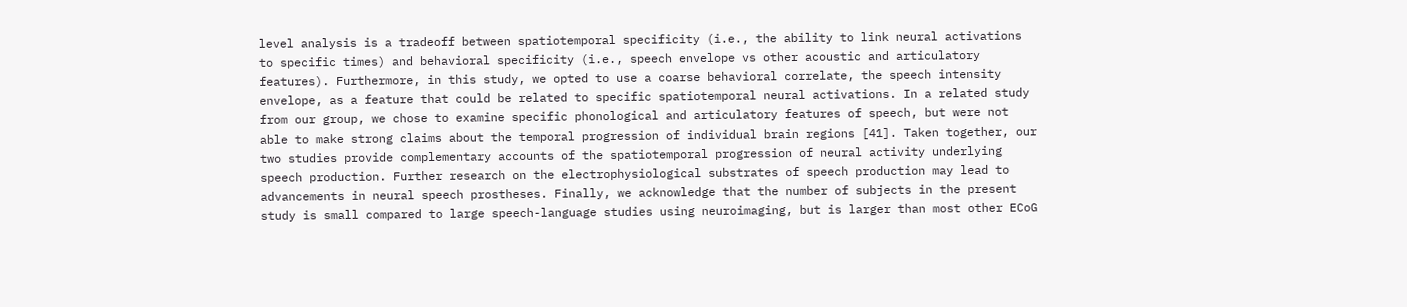level analysis is a tradeoff between spatiotemporal specificity (i.e., the ability to link neural activations to specific times) and behavioral specificity (i.e., speech envelope vs other acoustic and articulatory features). Furthermore, in this study, we opted to use a coarse behavioral correlate, the speech intensity envelope, as a feature that could be related to specific spatiotemporal neural activations. In a related study from our group, we chose to examine specific phonological and articulatory features of speech, but were not able to make strong claims about the temporal progression of individual brain regions [41]. Taken together, our two studies provide complementary accounts of the spatiotemporal progression of neural activity underlying speech production. Further research on the electrophysiological substrates of speech production may lead to advancements in neural speech prostheses. Finally, we acknowledge that the number of subjects in the present study is small compared to large speech-language studies using neuroimaging, but is larger than most other ECoG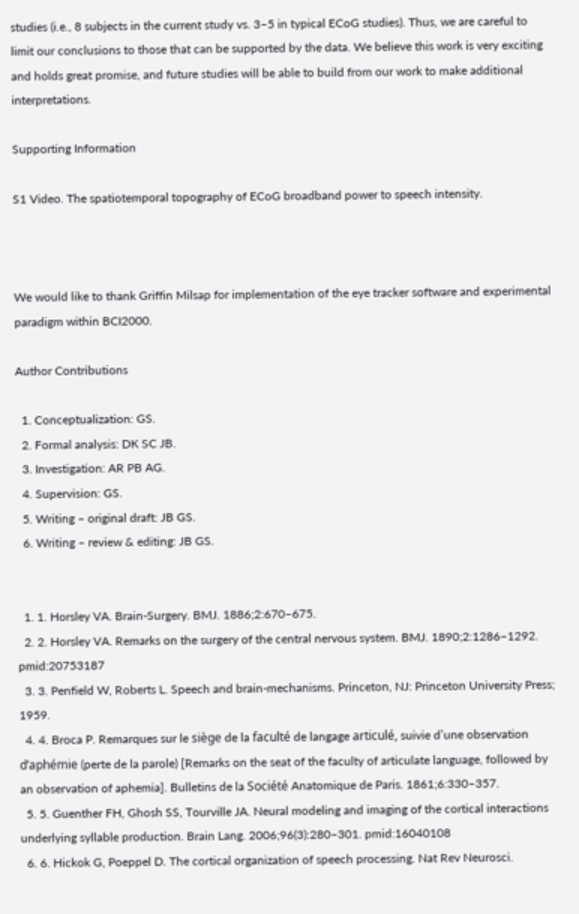studies (i.e., 8 subjects in the current study vs. 3–5 in typical ECoG studies). Thus, we are careful to limit our conclusions to those that can be supported by the data. We believe this work is very exciting and holds great promise, and future studies will be able to build from our work to make additional interpretations.

Supporting Information

S1 Video. The spatiotemporal topography of ECoG broadband power to speech intensity.



We would like to thank Griffin Milsap for implementation of the eye tracker software and experimental paradigm within BCI2000.

Author Contributions

  1. Conceptualization: GS.
  2. Formal analysis: DK SC JB.
  3. Investigation: AR PB AG.
  4. Supervision: GS.
  5. Writing – original draft: JB GS.
  6. Writing – review & editing: JB GS.


  1. 1. Horsley VA. Brain-Surgery. BMJ. 1886;2:670–675.
  2. 2. Horsley VA. Remarks on the surgery of the central nervous system. BMJ. 1890;2:1286–1292. pmid:20753187
  3. 3. Penfield W, Roberts L. Speech and brain-mechanisms. Princeton, NJ: Princeton University Press; 1959.
  4. 4. Broca P. Remarques sur le siège de la faculté de langage articulé, suivie d’une observation d’aphémie (perte de la parole) [Remarks on the seat of the faculty of articulate language, followed by an observation of aphemia]. Bulletins de la Société Anatomique de Paris. 1861;6:330–357.
  5. 5. Guenther FH, Ghosh SS, Tourville JA. Neural modeling and imaging of the cortical interactions underlying syllable production. Brain Lang. 2006;96(3):280–301. pmid:16040108
  6. 6. Hickok G, Poeppel D. The cortical organization of speech processing. Nat Rev Neurosci.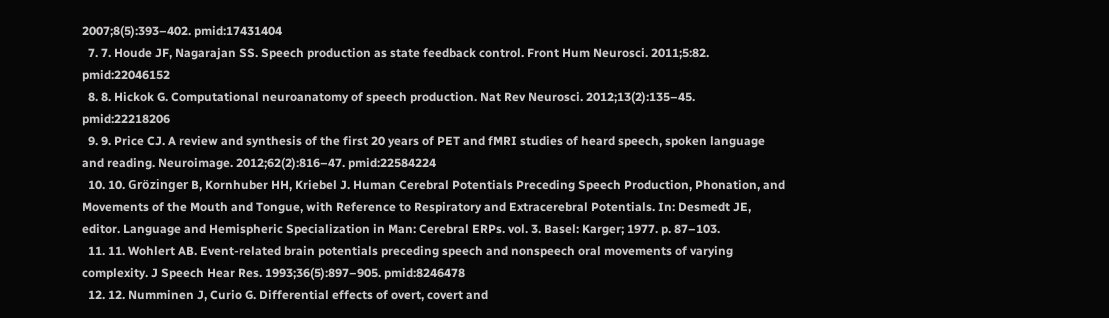2007;8(5):393–402. pmid:17431404
  7. 7. Houde JF, Nagarajan SS. Speech production as state feedback control. Front Hum Neurosci. 2011;5:82. pmid:22046152
  8. 8. Hickok G. Computational neuroanatomy of speech production. Nat Rev Neurosci. 2012;13(2):135–45. pmid:22218206
  9. 9. Price CJ. A review and synthesis of the first 20 years of PET and fMRI studies of heard speech, spoken language and reading. Neuroimage. 2012;62(2):816–47. pmid:22584224
  10. 10. Grözinger B, Kornhuber HH, Kriebel J. Human Cerebral Potentials Preceding Speech Production, Phonation, and Movements of the Mouth and Tongue, with Reference to Respiratory and Extracerebral Potentials. In: Desmedt JE, editor. Language and Hemispheric Specialization in Man: Cerebral ERPs. vol. 3. Basel: Karger; 1977. p. 87–103.
  11. 11. Wohlert AB. Event-related brain potentials preceding speech and nonspeech oral movements of varying complexity. J Speech Hear Res. 1993;36(5):897–905. pmid:8246478
  12. 12. Numminen J, Curio G. Differential effects of overt, covert and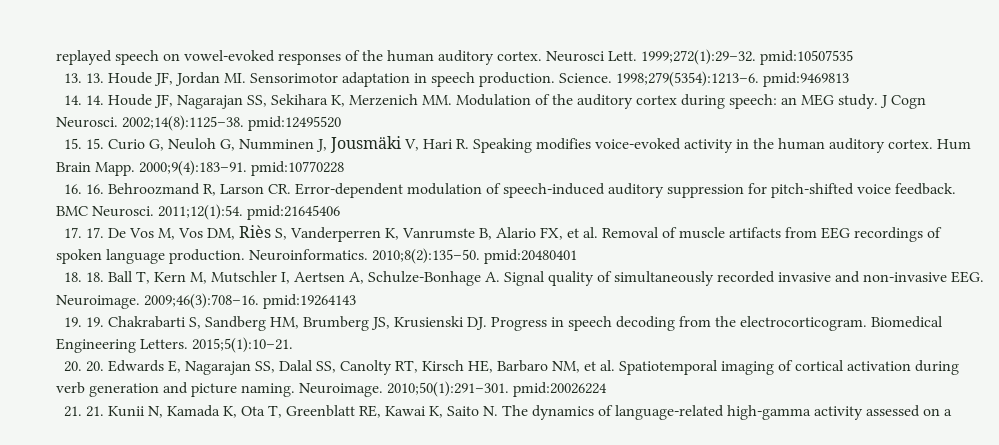replayed speech on vowel-evoked responses of the human auditory cortex. Neurosci Lett. 1999;272(1):29–32. pmid:10507535
  13. 13. Houde JF, Jordan MI. Sensorimotor adaptation in speech production. Science. 1998;279(5354):1213–6. pmid:9469813
  14. 14. Houde JF, Nagarajan SS, Sekihara K, Merzenich MM. Modulation of the auditory cortex during speech: an MEG study. J Cogn Neurosci. 2002;14(8):1125–38. pmid:12495520
  15. 15. Curio G, Neuloh G, Numminen J, Jousmäki V, Hari R. Speaking modifies voice-evoked activity in the human auditory cortex. Hum Brain Mapp. 2000;9(4):183–91. pmid:10770228
  16. 16. Behroozmand R, Larson CR. Error-dependent modulation of speech-induced auditory suppression for pitch-shifted voice feedback. BMC Neurosci. 2011;12(1):54. pmid:21645406
  17. 17. De Vos M, Vos DM, Riès S, Vanderperren K, Vanrumste B, Alario FX, et al. Removal of muscle artifacts from EEG recordings of spoken language production. Neuroinformatics. 2010;8(2):135–50. pmid:20480401
  18. 18. Ball T, Kern M, Mutschler I, Aertsen A, Schulze-Bonhage A. Signal quality of simultaneously recorded invasive and non-invasive EEG. Neuroimage. 2009;46(3):708–16. pmid:19264143
  19. 19. Chakrabarti S, Sandberg HM, Brumberg JS, Krusienski DJ. Progress in speech decoding from the electrocorticogram. Biomedical Engineering Letters. 2015;5(1):10–21.
  20. 20. Edwards E, Nagarajan SS, Dalal SS, Canolty RT, Kirsch HE, Barbaro NM, et al. Spatiotemporal imaging of cortical activation during verb generation and picture naming. Neuroimage. 2010;50(1):291–301. pmid:20026224
  21. 21. Kunii N, Kamada K, Ota T, Greenblatt RE, Kawai K, Saito N. The dynamics of language-related high-gamma activity assessed on a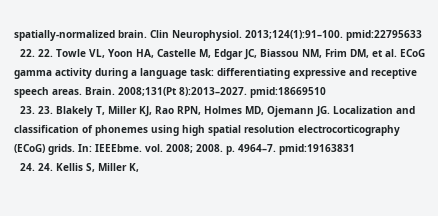spatially-normalized brain. Clin Neurophysiol. 2013;124(1):91–100. pmid:22795633
  22. 22. Towle VL, Yoon HA, Castelle M, Edgar JC, Biassou NM, Frim DM, et al. ECoG gamma activity during a language task: differentiating expressive and receptive speech areas. Brain. 2008;131(Pt 8):2013–2027. pmid:18669510
  23. 23. Blakely T, Miller KJ, Rao RPN, Holmes MD, Ojemann JG. Localization and classification of phonemes using high spatial resolution electrocorticography (ECoG) grids. In: IEEEbme. vol. 2008; 2008. p. 4964–7. pmid:19163831
  24. 24. Kellis S, Miller K,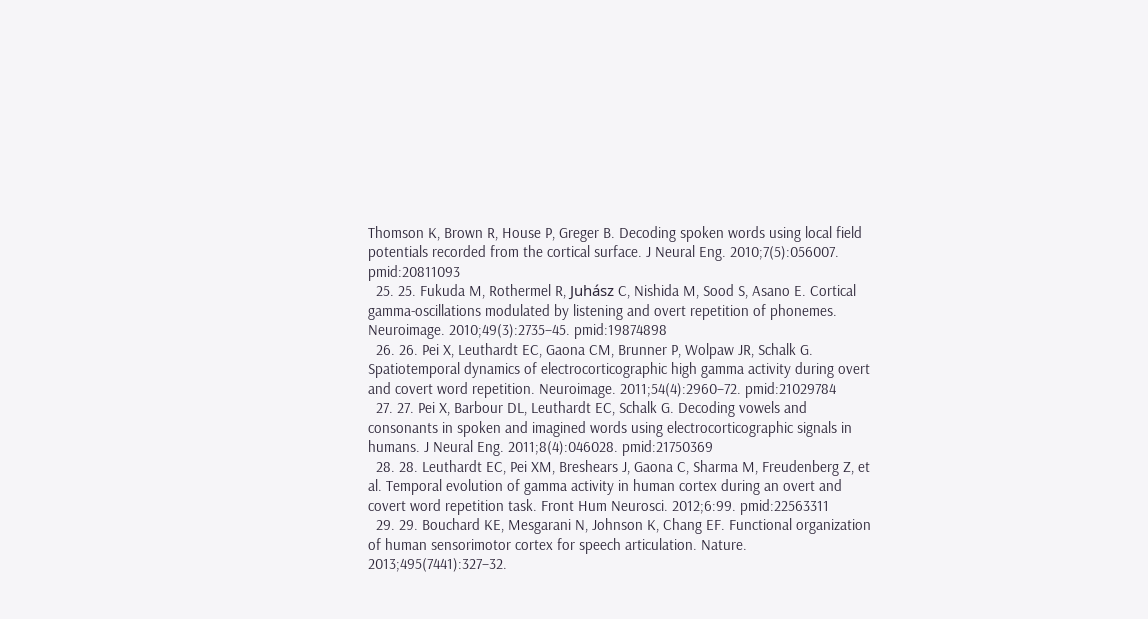Thomson K, Brown R, House P, Greger B. Decoding spoken words using local field potentials recorded from the cortical surface. J Neural Eng. 2010;7(5):056007. pmid:20811093
  25. 25. Fukuda M, Rothermel R, Juhász C, Nishida M, Sood S, Asano E. Cortical gamma-oscillations modulated by listening and overt repetition of phonemes. Neuroimage. 2010;49(3):2735–45. pmid:19874898
  26. 26. Pei X, Leuthardt EC, Gaona CM, Brunner P, Wolpaw JR, Schalk G. Spatiotemporal dynamics of electrocorticographic high gamma activity during overt and covert word repetition. Neuroimage. 2011;54(4):2960–72. pmid:21029784
  27. 27. Pei X, Barbour DL, Leuthardt EC, Schalk G. Decoding vowels and consonants in spoken and imagined words using electrocorticographic signals in humans. J Neural Eng. 2011;8(4):046028. pmid:21750369
  28. 28. Leuthardt EC, Pei XM, Breshears J, Gaona C, Sharma M, Freudenberg Z, et al. Temporal evolution of gamma activity in human cortex during an overt and covert word repetition task. Front Hum Neurosci. 2012;6:99. pmid:22563311
  29. 29. Bouchard KE, Mesgarani N, Johnson K, Chang EF. Functional organization of human sensorimotor cortex for speech articulation. Nature. 2013;495(7441):327–32.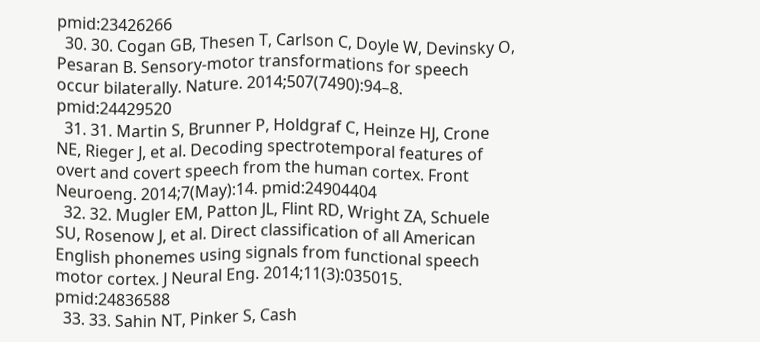pmid:23426266
  30. 30. Cogan GB, Thesen T, Carlson C, Doyle W, Devinsky O, Pesaran B. Sensory-motor transformations for speech occur bilaterally. Nature. 2014;507(7490):94–8. pmid:24429520
  31. 31. Martin S, Brunner P, Holdgraf C, Heinze HJ, Crone NE, Rieger J, et al. Decoding spectrotemporal features of overt and covert speech from the human cortex. Front Neuroeng. 2014;7(May):14. pmid:24904404
  32. 32. Mugler EM, Patton JL, Flint RD, Wright ZA, Schuele SU, Rosenow J, et al. Direct classification of all American English phonemes using signals from functional speech motor cortex. J Neural Eng. 2014;11(3):035015. pmid:24836588
  33. 33. Sahin NT, Pinker S, Cash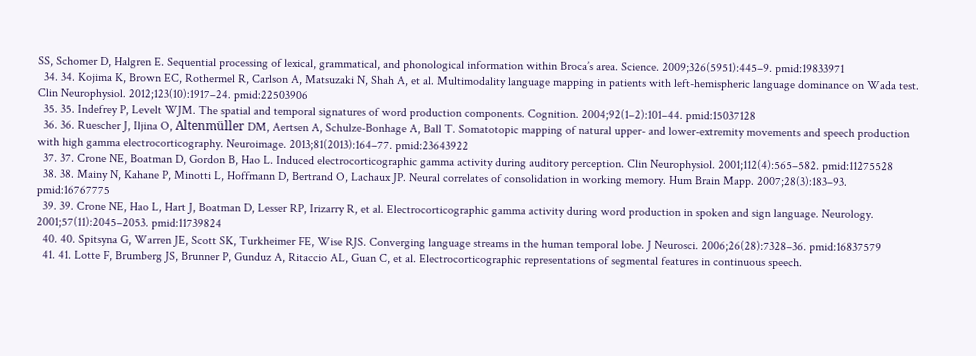SS, Schomer D, Halgren E. Sequential processing of lexical, grammatical, and phonological information within Broca’s area. Science. 2009;326(5951):445–9. pmid:19833971
  34. 34. Kojima K, Brown EC, Rothermel R, Carlson A, Matsuzaki N, Shah A, et al. Multimodality language mapping in patients with left-hemispheric language dominance on Wada test. Clin Neurophysiol. 2012;123(10):1917–24. pmid:22503906
  35. 35. Indefrey P, Levelt WJM. The spatial and temporal signatures of word production components. Cognition. 2004;92(1–2):101–44. pmid:15037128
  36. 36. Ruescher J, Iljina O, Altenmüller DM, Aertsen A, Schulze-Bonhage A, Ball T. Somatotopic mapping of natural upper- and lower-extremity movements and speech production with high gamma electrocorticography. Neuroimage. 2013;81(2013):164–77. pmid:23643922
  37. 37. Crone NE, Boatman D, Gordon B, Hao L. Induced electrocorticographic gamma activity during auditory perception. Clin Neurophysiol. 2001;112(4):565–582. pmid:11275528
  38. 38. Mainy N, Kahane P, Minotti L, Hoffmann D, Bertrand O, Lachaux JP. Neural correlates of consolidation in working memory. Hum Brain Mapp. 2007;28(3):183–93. pmid:16767775
  39. 39. Crone NE, Hao L, Hart J, Boatman D, Lesser RP, Irizarry R, et al. Electrocorticographic gamma activity during word production in spoken and sign language. Neurology. 2001;57(11):2045–2053. pmid:11739824
  40. 40. Spitsyna G, Warren JE, Scott SK, Turkheimer FE, Wise RJS. Converging language streams in the human temporal lobe. J Neurosci. 2006;26(28):7328–36. pmid:16837579
  41. 41. Lotte F, Brumberg JS, Brunner P, Gunduz A, Ritaccio AL, Guan C, et al. Electrocorticographic representations of segmental features in continuous speech.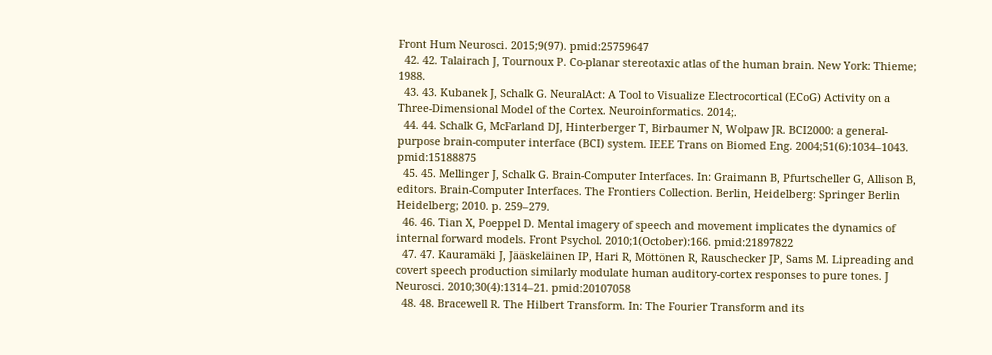Front Hum Neurosci. 2015;9(97). pmid:25759647
  42. 42. Talairach J, Tournoux P. Co-planar stereotaxic atlas of the human brain. New York: Thieme; 1988.
  43. 43. Kubanek J, Schalk G. NeuralAct: A Tool to Visualize Electrocortical (ECoG) Activity on a Three-Dimensional Model of the Cortex. Neuroinformatics. 2014;.
  44. 44. Schalk G, McFarland DJ, Hinterberger T, Birbaumer N, Wolpaw JR. BCI2000: a general-purpose brain-computer interface (BCI) system. IEEE Trans on Biomed Eng. 2004;51(6):1034–1043. pmid:15188875
  45. 45. Mellinger J, Schalk G. Brain-Computer Interfaces. In: Graimann B, Pfurtscheller G, Allison B, editors. Brain-Computer Interfaces. The Frontiers Collection. Berlin, Heidelberg: Springer Berlin Heidelberg; 2010. p. 259–279.
  46. 46. Tian X, Poeppel D. Mental imagery of speech and movement implicates the dynamics of internal forward models. Front Psychol. 2010;1(October):166. pmid:21897822
  47. 47. Kauramäki J, Jääskeläinen IP, Hari R, Möttönen R, Rauschecker JP, Sams M. Lipreading and covert speech production similarly modulate human auditory-cortex responses to pure tones. J Neurosci. 2010;30(4):1314–21. pmid:20107058
  48. 48. Bracewell R. The Hilbert Transform. In: The Fourier Transform and its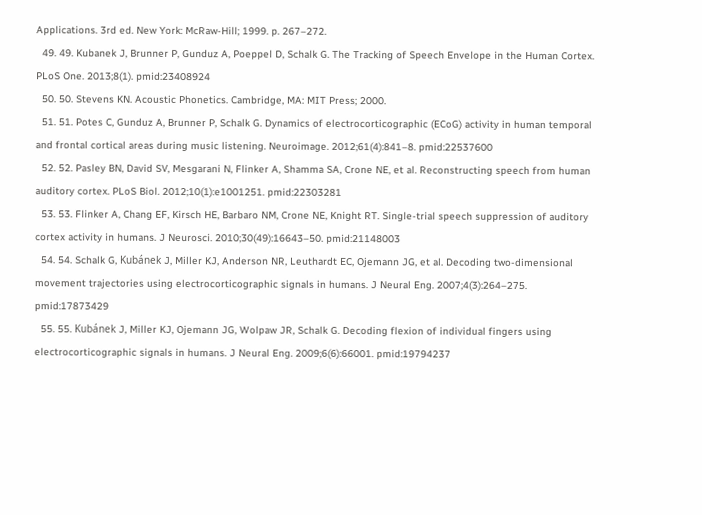Applications. 3rd ed. New York: McRaw-Hill; 1999. p. 267–272.
  49. 49. Kubanek J, Brunner P, Gunduz A, Poeppel D, Schalk G. The Tracking of Speech Envelope in the Human Cortex. PLoS One. 2013;8(1). pmid:23408924
  50. 50. Stevens KN. Acoustic Phonetics. Cambridge, MA: MIT Press; 2000.
  51. 51. Potes C, Gunduz A, Brunner P, Schalk G. Dynamics of electrocorticographic (ECoG) activity in human temporal and frontal cortical areas during music listening. Neuroimage. 2012;61(4):841–8. pmid:22537600
  52. 52. Pasley BN, David SV, Mesgarani N, Flinker A, Shamma SA, Crone NE, et al. Reconstructing speech from human auditory cortex. PLoS Biol. 2012;10(1):e1001251. pmid:22303281
  53. 53. Flinker A, Chang EF, Kirsch HE, Barbaro NM, Crone NE, Knight RT. Single-trial speech suppression of auditory cortex activity in humans. J Neurosci. 2010;30(49):16643–50. pmid:21148003
  54. 54. Schalk G, Kubánek J, Miller KJ, Anderson NR, Leuthardt EC, Ojemann JG, et al. Decoding two-dimensional movement trajectories using electrocorticographic signals in humans. J Neural Eng. 2007;4(3):264–275. pmid:17873429
  55. 55. Kubánek J, Miller KJ, Ojemann JG, Wolpaw JR, Schalk G. Decoding flexion of individual fingers using electrocorticographic signals in humans. J Neural Eng. 2009;6(6):66001. pmid:19794237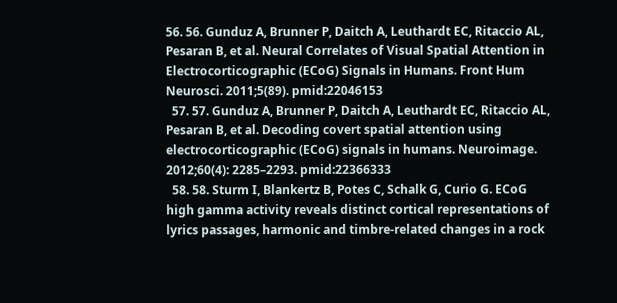56. 56. Gunduz A, Brunner P, Daitch A, Leuthardt EC, Ritaccio AL, Pesaran B, et al. Neural Correlates of Visual Spatial Attention in Electrocorticographic (ECoG) Signals in Humans. Front Hum Neurosci. 2011;5(89). pmid:22046153
  57. 57. Gunduz A, Brunner P, Daitch A, Leuthardt EC, Ritaccio AL, Pesaran B, et al. Decoding covert spatial attention using electrocorticographic (ECoG) signals in humans. Neuroimage. 2012;60(4): 2285–2293. pmid:22366333
  58. 58. Sturm I, Blankertz B, Potes C, Schalk G, Curio G. ECoG high gamma activity reveals distinct cortical representations of lyrics passages, harmonic and timbre-related changes in a rock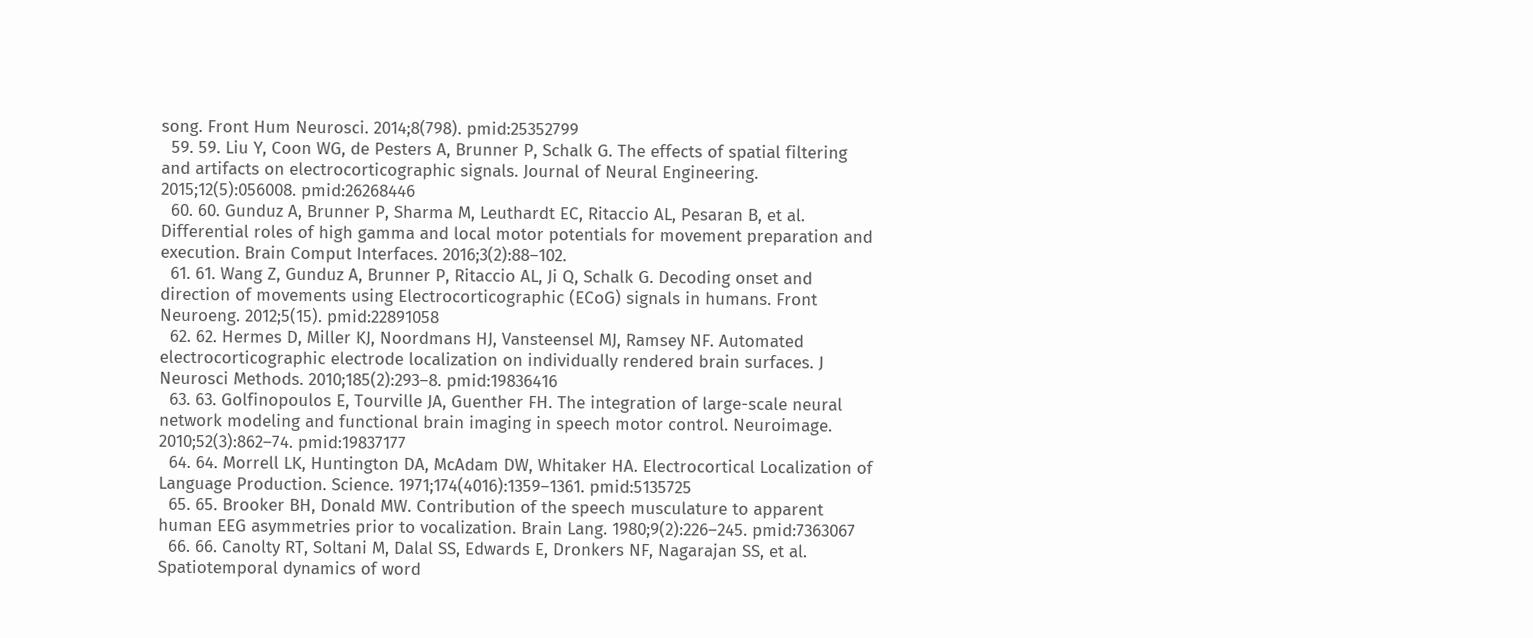song. Front Hum Neurosci. 2014;8(798). pmid:25352799
  59. 59. Liu Y, Coon WG, de Pesters A, Brunner P, Schalk G. The effects of spatial filtering and artifacts on electrocorticographic signals. Journal of Neural Engineering. 2015;12(5):056008. pmid:26268446
  60. 60. Gunduz A, Brunner P, Sharma M, Leuthardt EC, Ritaccio AL, Pesaran B, et al. Differential roles of high gamma and local motor potentials for movement preparation and execution. Brain Comput Interfaces. 2016;3(2):88–102.
  61. 61. Wang Z, Gunduz A, Brunner P, Ritaccio AL, Ji Q, Schalk G. Decoding onset and direction of movements using Electrocorticographic (ECoG) signals in humans. Front Neuroeng. 2012;5(15). pmid:22891058
  62. 62. Hermes D, Miller KJ, Noordmans HJ, Vansteensel MJ, Ramsey NF. Automated electrocorticographic electrode localization on individually rendered brain surfaces. J Neurosci Methods. 2010;185(2):293–8. pmid:19836416
  63. 63. Golfinopoulos E, Tourville JA, Guenther FH. The integration of large-scale neural network modeling and functional brain imaging in speech motor control. Neuroimage. 2010;52(3):862–74. pmid:19837177
  64. 64. Morrell LK, Huntington DA, McAdam DW, Whitaker HA. Electrocortical Localization of Language Production. Science. 1971;174(4016):1359–1361. pmid:5135725
  65. 65. Brooker BH, Donald MW. Contribution of the speech musculature to apparent human EEG asymmetries prior to vocalization. Brain Lang. 1980;9(2):226–245. pmid:7363067
  66. 66. Canolty RT, Soltani M, Dalal SS, Edwards E, Dronkers NF, Nagarajan SS, et al. Spatiotemporal dynamics of word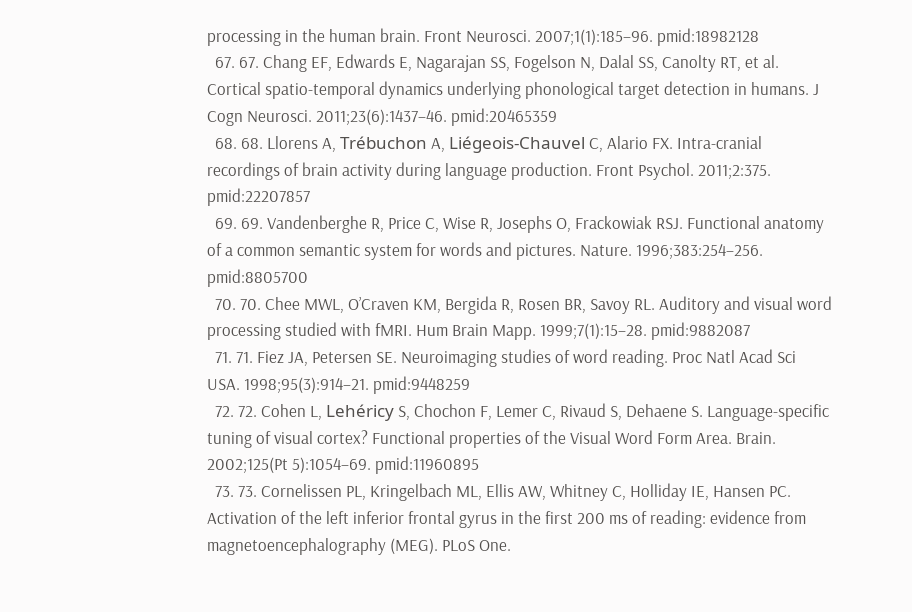processing in the human brain. Front Neurosci. 2007;1(1):185–96. pmid:18982128
  67. 67. Chang EF, Edwards E, Nagarajan SS, Fogelson N, Dalal SS, Canolty RT, et al. Cortical spatio-temporal dynamics underlying phonological target detection in humans. J Cogn Neurosci. 2011;23(6):1437–46. pmid:20465359
  68. 68. Llorens A, Trébuchon A, Liégeois-Chauvel C, Alario FX. Intra-cranial recordings of brain activity during language production. Front Psychol. 2011;2:375. pmid:22207857
  69. 69. Vandenberghe R, Price C, Wise R, Josephs O, Frackowiak RSJ. Functional anatomy of a common semantic system for words and pictures. Nature. 1996;383:254–256. pmid:8805700
  70. 70. Chee MWL, O’Craven KM, Bergida R, Rosen BR, Savoy RL. Auditory and visual word processing studied with fMRI. Hum Brain Mapp. 1999;7(1):15–28. pmid:9882087
  71. 71. Fiez JA, Petersen SE. Neuroimaging studies of word reading. Proc Natl Acad Sci USA. 1998;95(3):914–21. pmid:9448259
  72. 72. Cohen L, Lehéricy S, Chochon F, Lemer C, Rivaud S, Dehaene S. Language-specific tuning of visual cortex? Functional properties of the Visual Word Form Area. Brain. 2002;125(Pt 5):1054–69. pmid:11960895
  73. 73. Cornelissen PL, Kringelbach ML, Ellis AW, Whitney C, Holliday IE, Hansen PC. Activation of the left inferior frontal gyrus in the first 200 ms of reading: evidence from magnetoencephalography (MEG). PLoS One.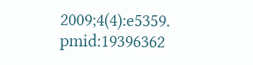2009;4(4):e5359. pmid:19396362